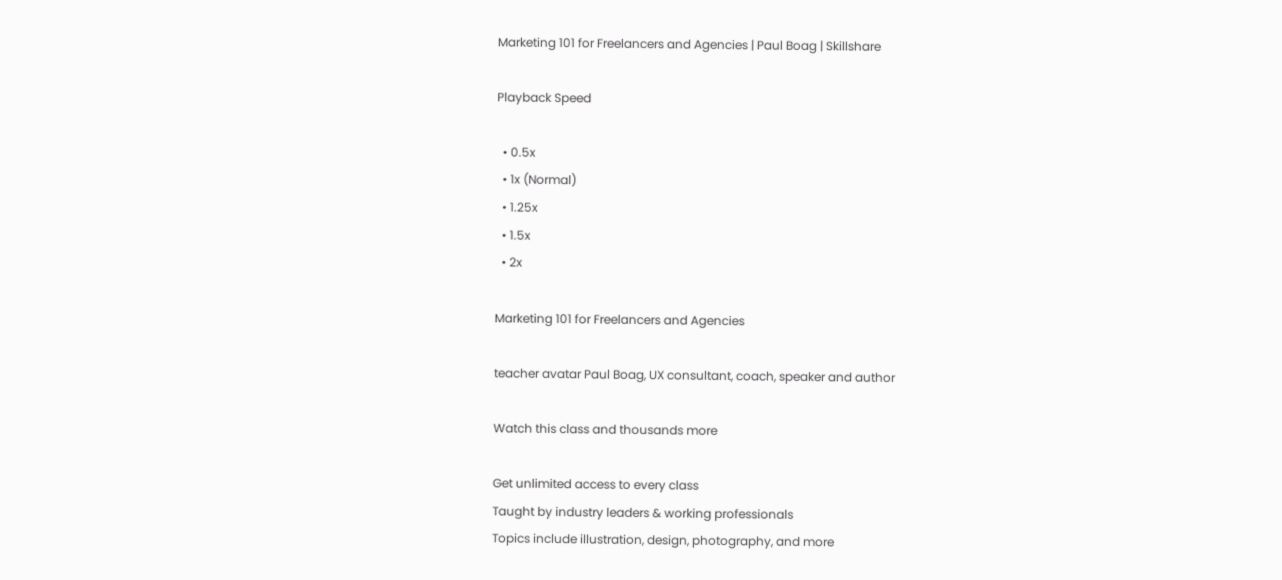Marketing 101 for Freelancers and Agencies | Paul Boag | Skillshare

Playback Speed

  • 0.5x
  • 1x (Normal)
  • 1.25x
  • 1.5x
  • 2x

Marketing 101 for Freelancers and Agencies

teacher avatar Paul Boag, UX consultant, coach, speaker and author

Watch this class and thousands more

Get unlimited access to every class
Taught by industry leaders & working professionals
Topics include illustration, design, photography, and more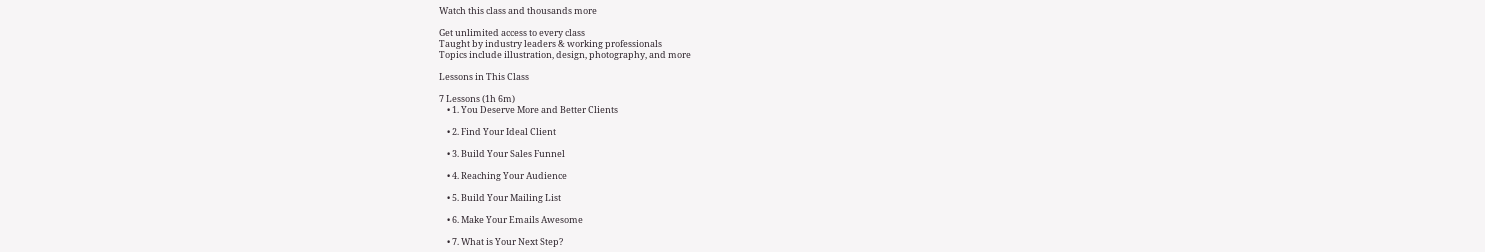Watch this class and thousands more

Get unlimited access to every class
Taught by industry leaders & working professionals
Topics include illustration, design, photography, and more

Lessons in This Class

7 Lessons (1h 6m)
    • 1. You Deserve More and Better Clients

    • 2. Find Your Ideal Client

    • 3. Build Your Sales Funnel

    • 4. Reaching Your Audience

    • 5. Build Your Mailing List

    • 6. Make Your Emails Awesome

    • 7. What is Your Next Step?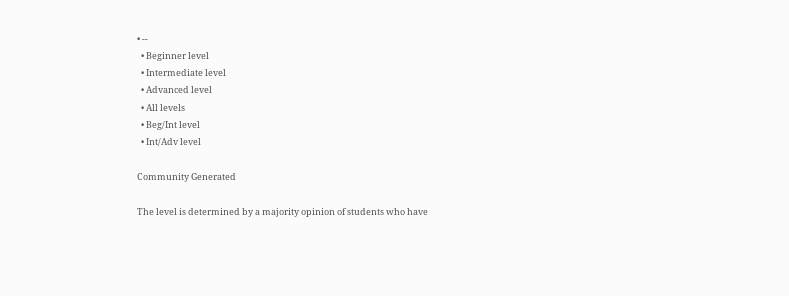• --
  • Beginner level
  • Intermediate level
  • Advanced level
  • All levels
  • Beg/Int level
  • Int/Adv level

Community Generated

The level is determined by a majority opinion of students who have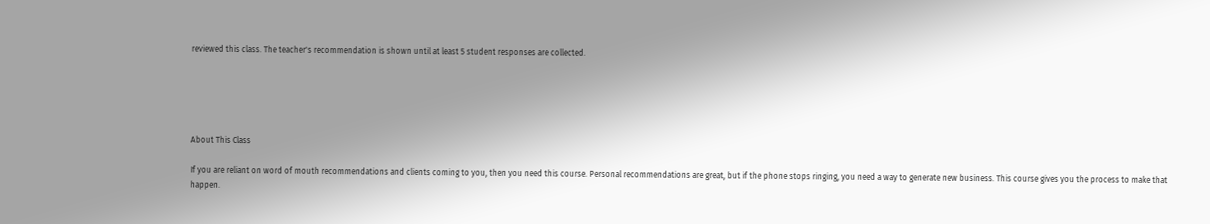reviewed this class. The teacher's recommendation is shown until at least 5 student responses are collected.





About This Class

If you are reliant on word of mouth recommendations and clients coming to you, then you need this course. Personal recommendations are great, but if the phone stops ringing, you need a way to generate new business. This course gives you the process to make that happen.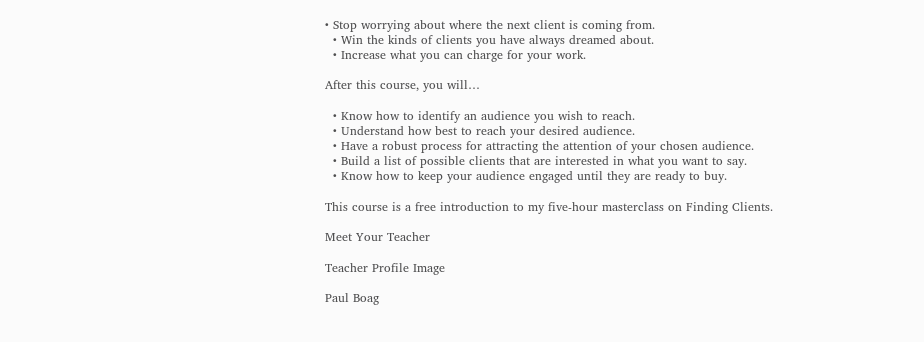• Stop worrying about where the next client is coming from.
  • Win the kinds of clients you have always dreamed about.
  • Increase what you can charge for your work.

After this course, you will…

  • Know how to identify an audience you wish to reach.
  • Understand how best to reach your desired audience.
  • Have a robust process for attracting the attention of your chosen audience.
  • Build a list of possible clients that are interested in what you want to say.
  • Know how to keep your audience engaged until they are ready to buy.

This course is a free introduction to my five-hour masterclass on Finding Clients.

Meet Your Teacher

Teacher Profile Image

Paul Boag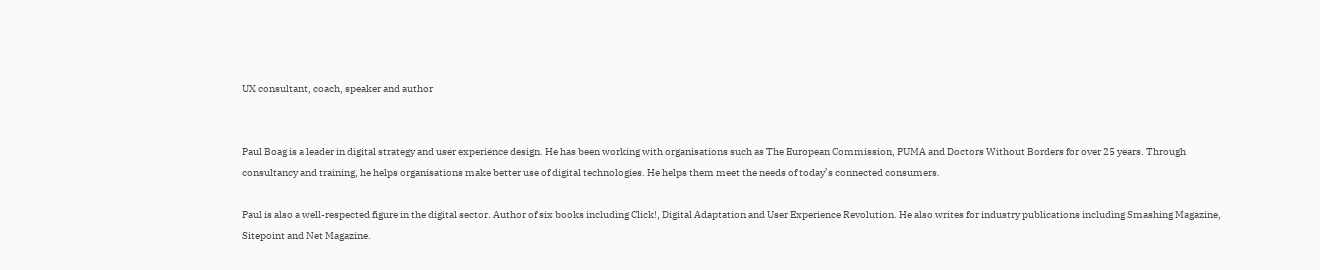UX consultant, coach, speaker and author


Paul Boag is a leader in digital strategy and user experience design. He has been working with organisations such as The European Commission, PUMA and Doctors Without Borders for over 25 years. Through consultancy and training, he helps organisations make better use of digital technologies. He helps them meet the needs of today’s connected consumers.

Paul is also a well-respected figure in the digital sector. Author of six books including Click!, Digital Adaptation and User Experience Revolution. He also writes for industry publications including Smashing Magazine, Sitepoint and Net Magazine.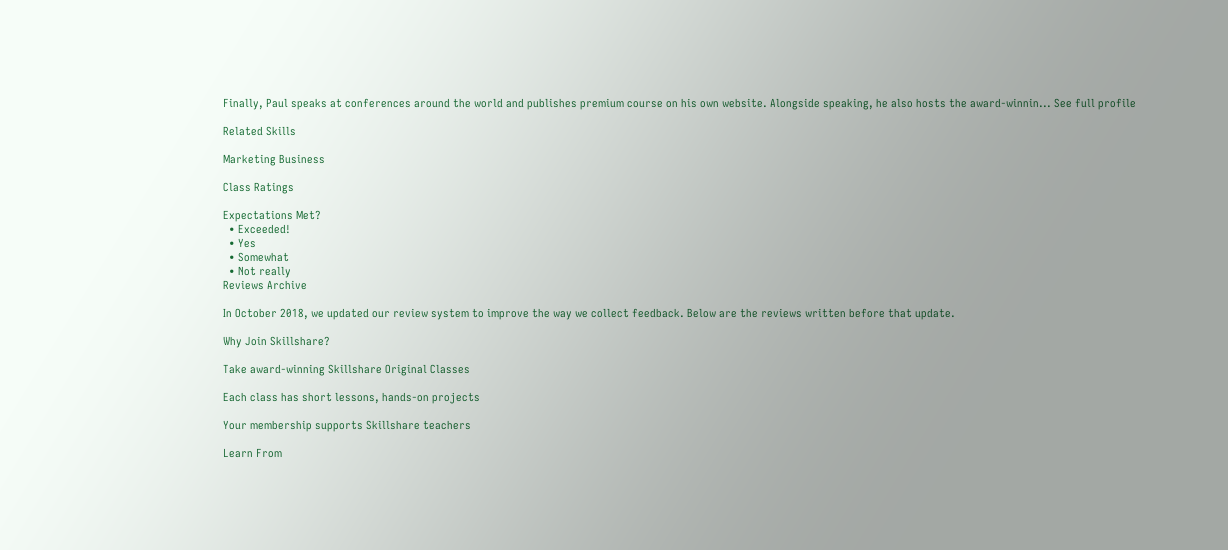Finally, Paul speaks at conferences around the world and publishes premium course on his own website. Alongside speaking, he also hosts the award-winnin... See full profile

Related Skills

Marketing Business

Class Ratings

Expectations Met?
  • Exceeded!
  • Yes
  • Somewhat
  • Not really
Reviews Archive

In October 2018, we updated our review system to improve the way we collect feedback. Below are the reviews written before that update.

Why Join Skillshare?

Take award-winning Skillshare Original Classes

Each class has short lessons, hands-on projects

Your membership supports Skillshare teachers

Learn From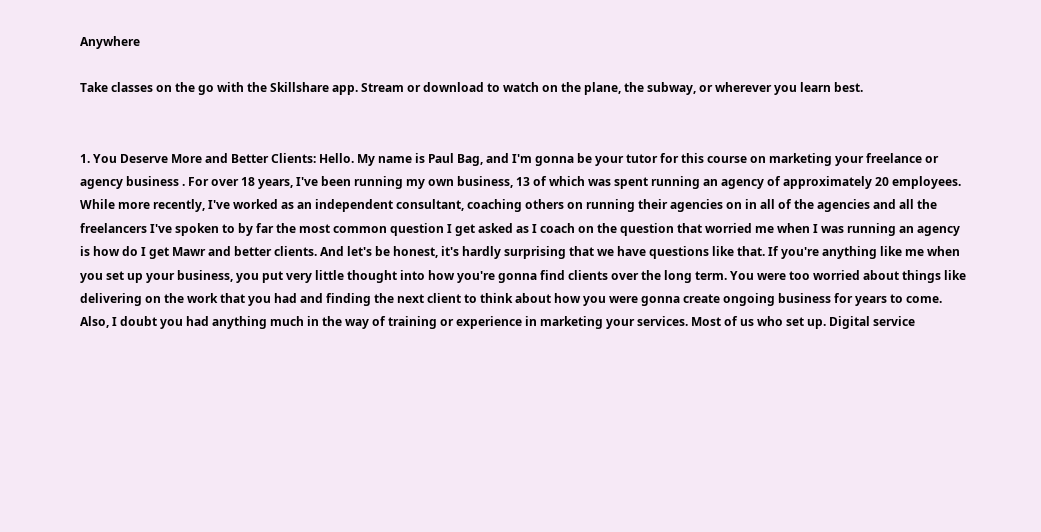Anywhere

Take classes on the go with the Skillshare app. Stream or download to watch on the plane, the subway, or wherever you learn best.


1. You Deserve More and Better Clients: Hello. My name is Paul Bag, and I'm gonna be your tutor for this course on marketing your freelance or agency business . For over 18 years, I've been running my own business, 13 of which was spent running an agency of approximately 20 employees. While more recently, I've worked as an independent consultant, coaching others on running their agencies on in all of the agencies and all the freelancers I've spoken to by far the most common question I get asked as I coach on the question that worried me when I was running an agency is how do I get Mawr and better clients. And let's be honest, it's hardly surprising that we have questions like that. If you're anything like me when you set up your business, you put very little thought into how you're gonna find clients over the long term. You were too worried about things like delivering on the work that you had and finding the next client to think about how you were gonna create ongoing business for years to come. Also, I doubt you had anything much in the way of training or experience in marketing your services. Most of us who set up. Digital service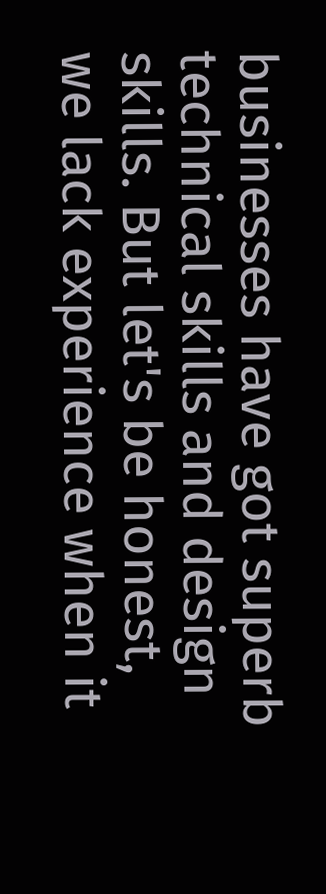businesses have got superb technical skills and design skills. But let's be honest, we lack experience when it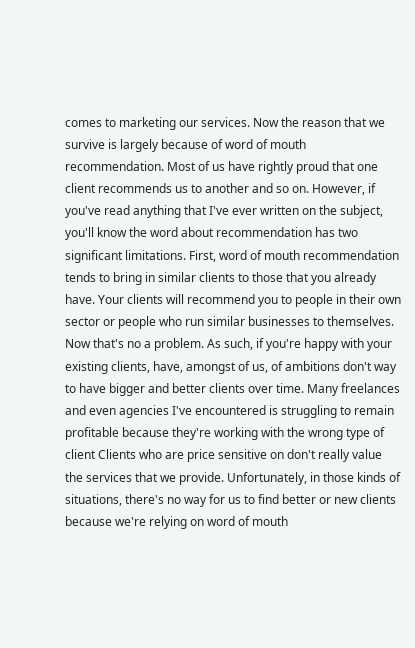comes to marketing our services. Now the reason that we survive is largely because of word of mouth recommendation. Most of us have rightly proud that one client recommends us to another and so on. However, if you've read anything that I've ever written on the subject, you'll know the word about recommendation has two significant limitations. First, word of mouth recommendation tends to bring in similar clients to those that you already have. Your clients will recommend you to people in their own sector or people who run similar businesses to themselves. Now that's no a problem. As such, if you're happy with your existing clients, have, amongst of us, of ambitions don't way to have bigger and better clients over time. Many freelances and even agencies I've encountered is struggling to remain profitable because they're working with the wrong type of client Clients who are price sensitive on don't really value the services that we provide. Unfortunately, in those kinds of situations, there's no way for us to find better or new clients because we're relying on word of mouth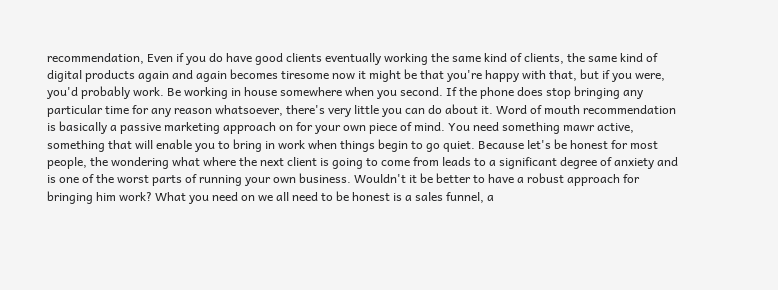recommendation, Even if you do have good clients eventually working the same kind of clients, the same kind of digital products again and again becomes tiresome now it might be that you're happy with that, but if you were, you'd probably work. Be working in house somewhere when you second. If the phone does stop bringing any particular time for any reason whatsoever, there's very little you can do about it. Word of mouth recommendation is basically a passive marketing approach on for your own piece of mind. You need something mawr active, something that will enable you to bring in work when things begin to go quiet. Because let's be honest for most people, the wondering what where the next client is going to come from leads to a significant degree of anxiety and is one of the worst parts of running your own business. Wouldn't it be better to have a robust approach for bringing him work? What you need on we all need to be honest is a sales funnel, a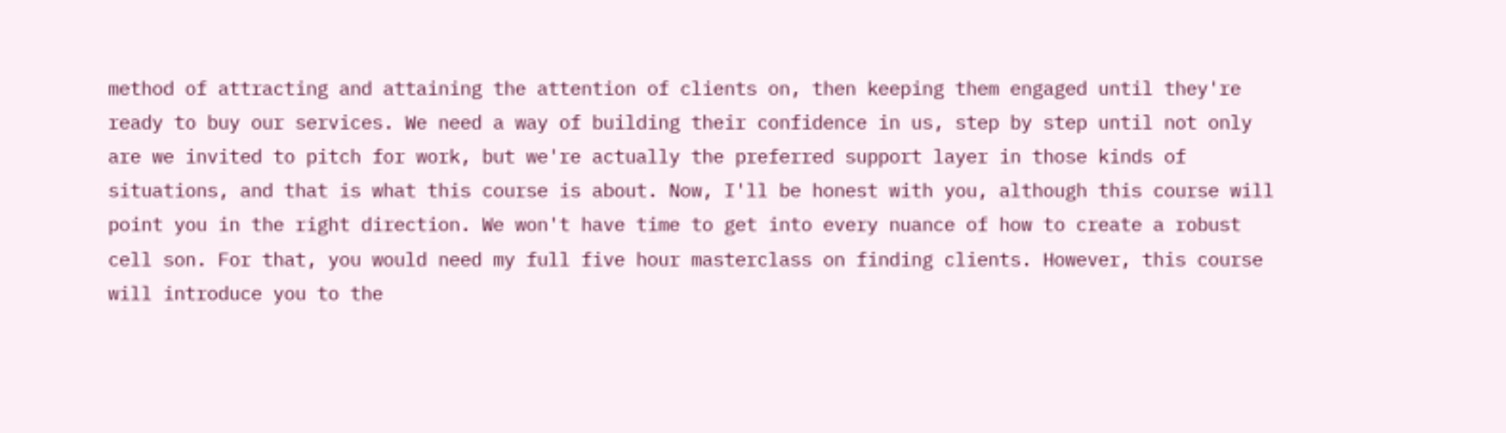method of attracting and attaining the attention of clients on, then keeping them engaged until they're ready to buy our services. We need a way of building their confidence in us, step by step until not only are we invited to pitch for work, but we're actually the preferred support layer in those kinds of situations, and that is what this course is about. Now, I'll be honest with you, although this course will point you in the right direction. We won't have time to get into every nuance of how to create a robust cell son. For that, you would need my full five hour masterclass on finding clients. However, this course will introduce you to the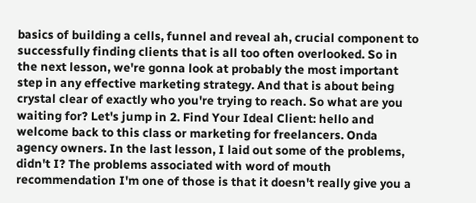basics of building a cells, funnel and reveal ah, crucial component to successfully finding clients that is all too often overlooked. So in the next lesson, we're gonna look at probably the most important step in any effective marketing strategy. And that is about being crystal clear of exactly who you're trying to reach. So what are you waiting for? Let's jump in 2. Find Your Ideal Client: hello and welcome back to this class or marketing for freelancers. Onda agency owners. In the last lesson, I laid out some of the problems, didn't I? The problems associated with word of mouth recommendation I'm one of those is that it doesn't really give you a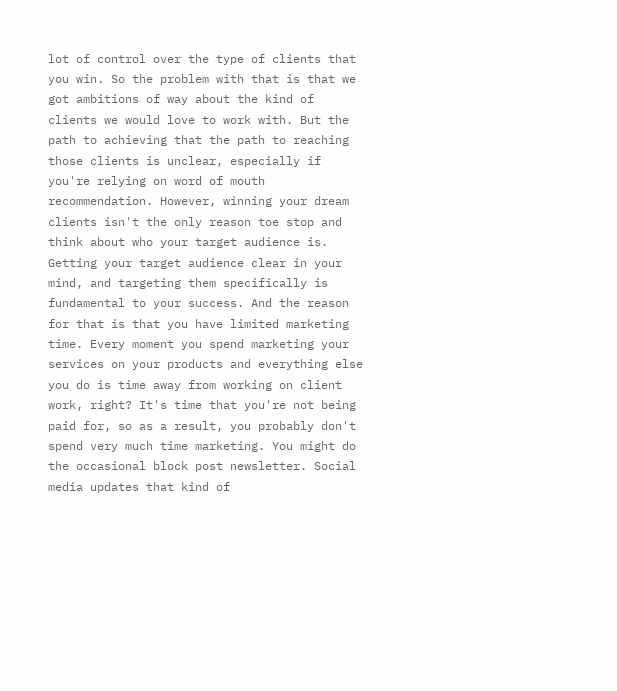lot of control over the type of clients that you win. So the problem with that is that we got ambitions of way about the kind of clients we would love to work with. But the path to achieving that the path to reaching those clients is unclear, especially if you're relying on word of mouth recommendation. However, winning your dream clients isn't the only reason toe stop and think about who your target audience is. Getting your target audience clear in your mind, and targeting them specifically is fundamental to your success. And the reason for that is that you have limited marketing time. Every moment you spend marketing your services on your products and everything else you do is time away from working on client work, right? It's time that you're not being paid for, so as a result, you probably don't spend very much time marketing. You might do the occasional block post newsletter. Social media updates that kind of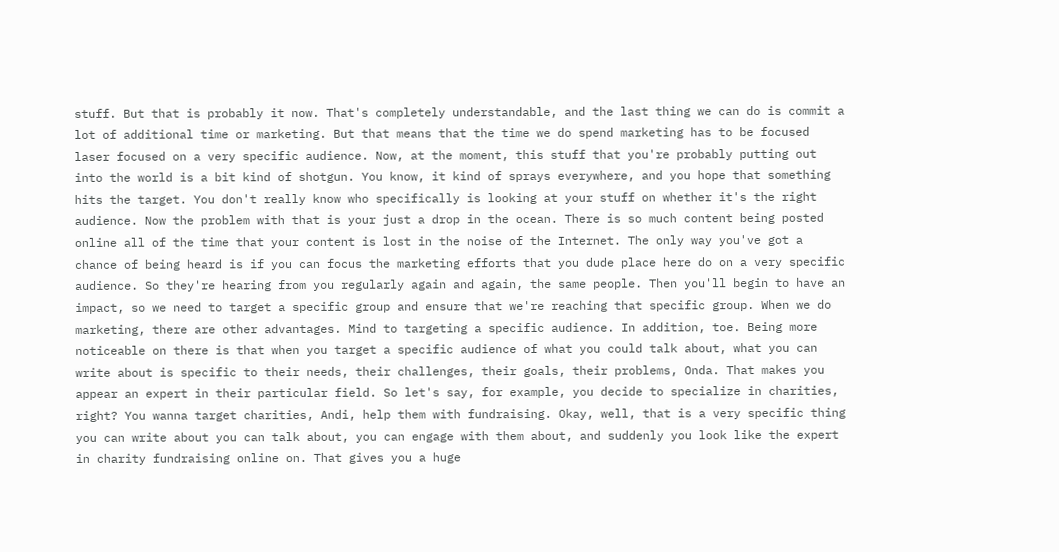stuff. But that is probably it now. That's completely understandable, and the last thing we can do is commit a lot of additional time or marketing. But that means that the time we do spend marketing has to be focused laser focused on a very specific audience. Now, at the moment, this stuff that you're probably putting out into the world is a bit kind of shotgun. You know, it kind of sprays everywhere, and you hope that something hits the target. You don't really know who specifically is looking at your stuff on whether it's the right audience. Now the problem with that is your just a drop in the ocean. There is so much content being posted online all of the time that your content is lost in the noise of the Internet. The only way you've got a chance of being heard is if you can focus the marketing efforts that you dude place here do on a very specific audience. So they're hearing from you regularly again and again, the same people. Then you'll begin to have an impact, so we need to target a specific group and ensure that we're reaching that specific group. When we do marketing, there are other advantages. Mind to targeting a specific audience. In addition, toe. Being more noticeable on there is that when you target a specific audience of what you could talk about, what you can write about is specific to their needs, their challenges, their goals, their problems, Onda. That makes you appear an expert in their particular field. So let's say, for example, you decide to specialize in charities, right? You wanna target charities, Andi, help them with fundraising. Okay, well, that is a very specific thing you can write about you can talk about, you can engage with them about, and suddenly you look like the expert in charity fundraising online on. That gives you a huge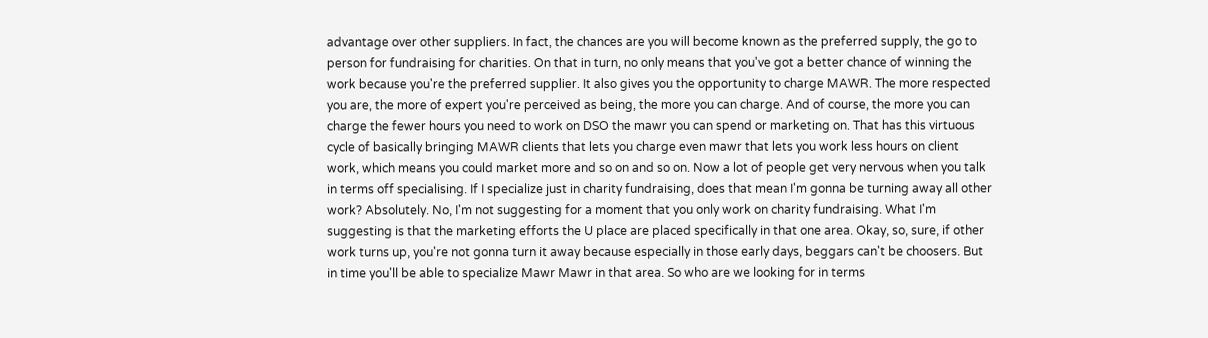advantage over other suppliers. In fact, the chances are you will become known as the preferred supply, the go to person for fundraising for charities. On that in turn, no only means that you've got a better chance of winning the work because you're the preferred supplier. It also gives you the opportunity to charge MAWR. The more respected you are, the more of expert you're perceived as being, the more you can charge. And of course, the more you can charge the fewer hours you need to work on DSO the mawr you can spend or marketing on. That has this virtuous cycle of basically bringing MAWR clients that lets you charge even mawr that lets you work less hours on client work, which means you could market more and so on and so on. Now a lot of people get very nervous when you talk in terms off specialising. If I specialize just in charity fundraising, does that mean I'm gonna be turning away all other work? Absolutely. No, I'm not suggesting for a moment that you only work on charity fundraising. What I'm suggesting is that the marketing efforts the U place are placed specifically in that one area. Okay, so, sure, if other work turns up, you're not gonna turn it away because especially in those early days, beggars can't be choosers. But in time you'll be able to specialize Mawr Mawr in that area. So who are we looking for in terms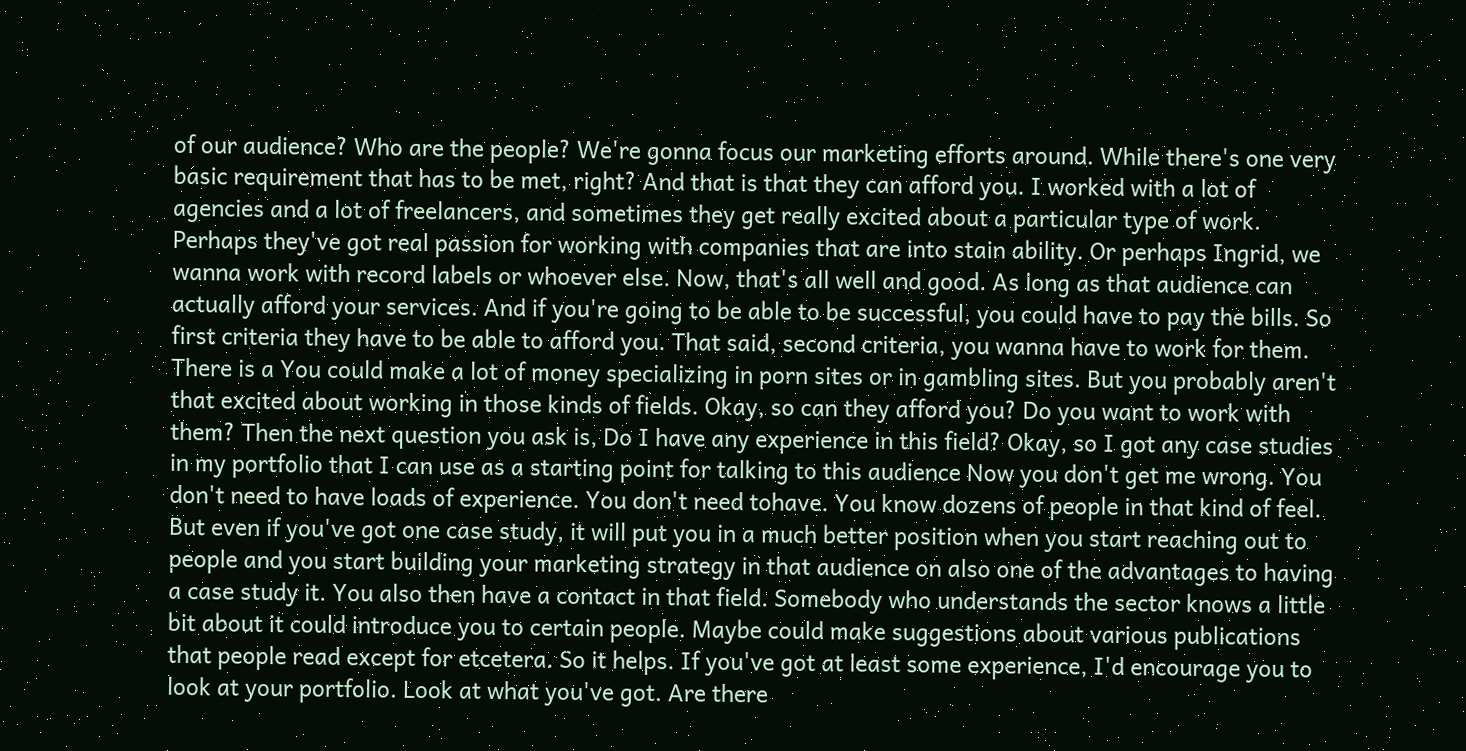of our audience? Who are the people? We're gonna focus our marketing efforts around. While there's one very basic requirement that has to be met, right? And that is that they can afford you. I worked with a lot of agencies and a lot of freelancers, and sometimes they get really excited about a particular type of work. Perhaps they've got real passion for working with companies that are into stain ability. Or perhaps Ingrid, we wanna work with record labels or whoever else. Now, that's all well and good. As long as that audience can actually afford your services. And if you're going to be able to be successful, you could have to pay the bills. So first criteria they have to be able to afford you. That said, second criteria, you wanna have to work for them. There is a You could make a lot of money specializing in porn sites or in gambling sites. But you probably aren't that excited about working in those kinds of fields. Okay, so can they afford you? Do you want to work with them? Then the next question you ask is, Do I have any experience in this field? Okay, so I got any case studies in my portfolio that I can use as a starting point for talking to this audience Now you don't get me wrong. You don't need to have loads of experience. You don't need tohave. You know dozens of people in that kind of feel. But even if you've got one case study, it will put you in a much better position when you start reaching out to people and you start building your marketing strategy in that audience on also one of the advantages to having a case study it. You also then have a contact in that field. Somebody who understands the sector knows a little bit about it could introduce you to certain people. Maybe could make suggestions about various publications that people read except for etcetera. So it helps. If you've got at least some experience, I'd encourage you to look at your portfolio. Look at what you've got. Are there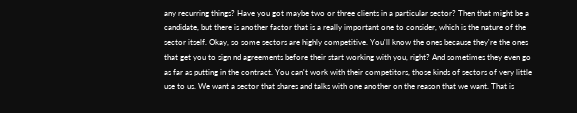any recurring things? Have you got maybe two or three clients in a particular sector? Then that might be a candidate, but there is another factor that is a really important one to consider, which is the nature of the sector itself. Okay, so some sectors are highly competitive. You'll know the ones because they're the ones that get you to sign nd agreements before their start working with you, right? And sometimes they even go as far as putting in the contract. You can't work with their competitors, those kinds of sectors of very little use to us. We want a sector that shares and talks with one another on the reason that we want. That is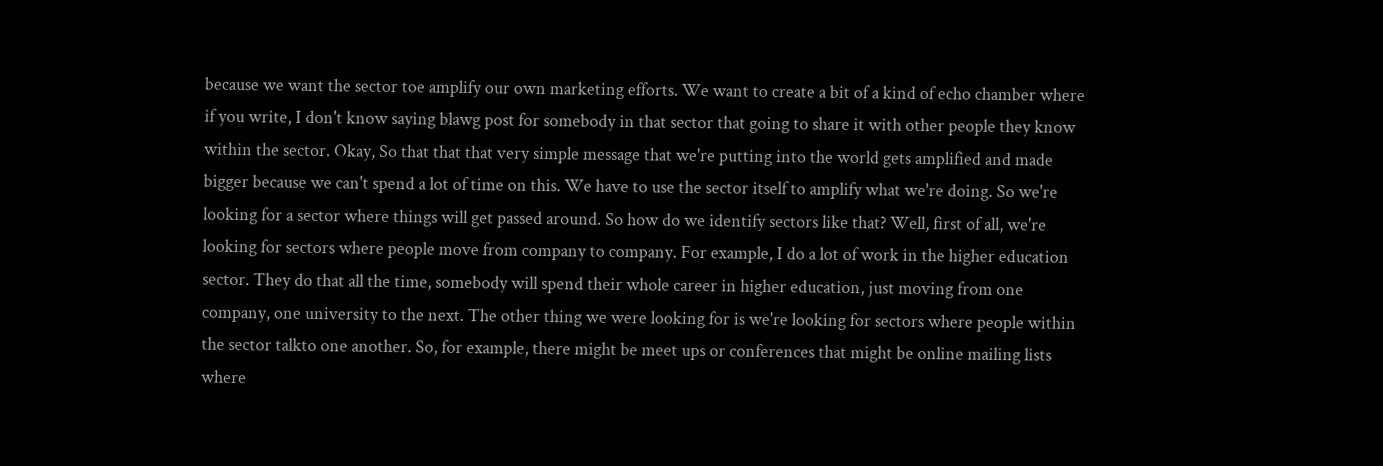because we want the sector toe amplify our own marketing efforts. We want to create a bit of a kind of echo chamber where if you write, I don't know saying blawg post for somebody in that sector that going to share it with other people they know within the sector. Okay, So that that that very simple message that we're putting into the world gets amplified and made bigger because we can't spend a lot of time on this. We have to use the sector itself to amplify what we're doing. So we're looking for a sector where things will get passed around. So how do we identify sectors like that? Well, first of all, we're looking for sectors where people move from company to company. For example, I do a lot of work in the higher education sector. They do that all the time, somebody will spend their whole career in higher education, just moving from one company, one university to the next. The other thing we were looking for is we're looking for sectors where people within the sector talkto one another. So, for example, there might be meet ups or conferences that might be online mailing lists where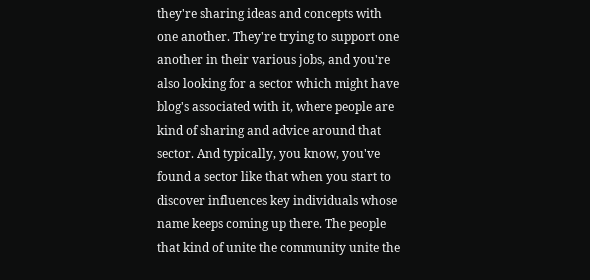they're sharing ideas and concepts with one another. They're trying to support one another in their various jobs, and you're also looking for a sector which might have blog's associated with it, where people are kind of sharing and advice around that sector. And typically, you know, you've found a sector like that when you start to discover influences key individuals whose name keeps coming up there. The people that kind of unite the community unite the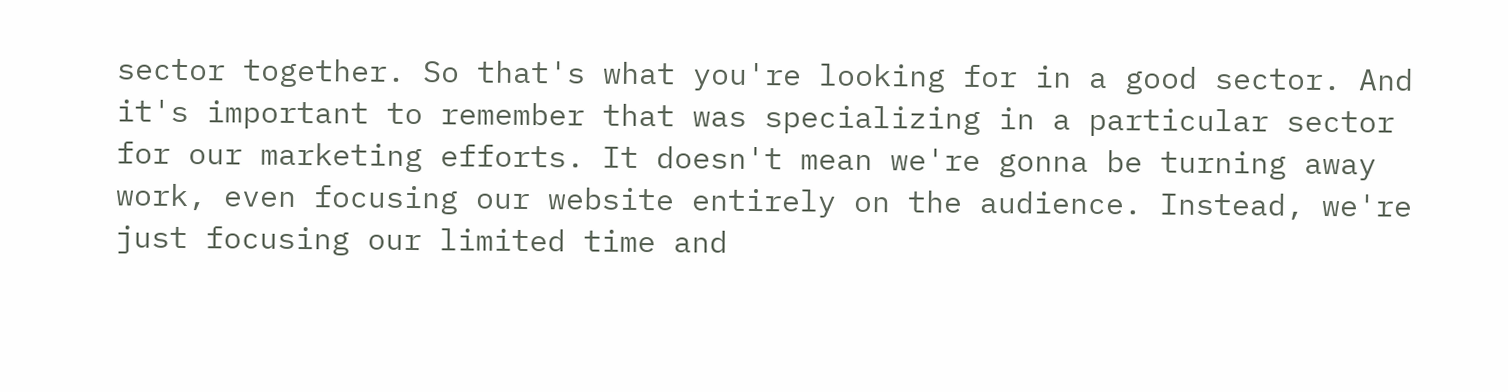sector together. So that's what you're looking for in a good sector. And it's important to remember that was specializing in a particular sector for our marketing efforts. It doesn't mean we're gonna be turning away work, even focusing our website entirely on the audience. Instead, we're just focusing our limited time and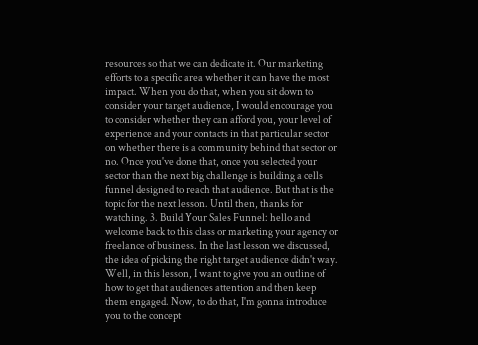resources so that we can dedicate it. Our marketing efforts to a specific area whether it can have the most impact. When you do that, when you sit down to consider your target audience, I would encourage you to consider whether they can afford you, your level of experience and your contacts in that particular sector on whether there is a community behind that sector or no. Once you've done that, once you selected your sector than the next big challenge is building a cells funnel designed to reach that audience. But that is the topic for the next lesson. Until then, thanks for watching. 3. Build Your Sales Funnel: hello and welcome back to this class or marketing your agency or freelance of business. In the last lesson we discussed, the idea of picking the right target audience didn't way. Well, in this lesson, I want to give you an outline of how to get that audiences attention and then keep them engaged. Now, to do that, I'm gonna introduce you to the concept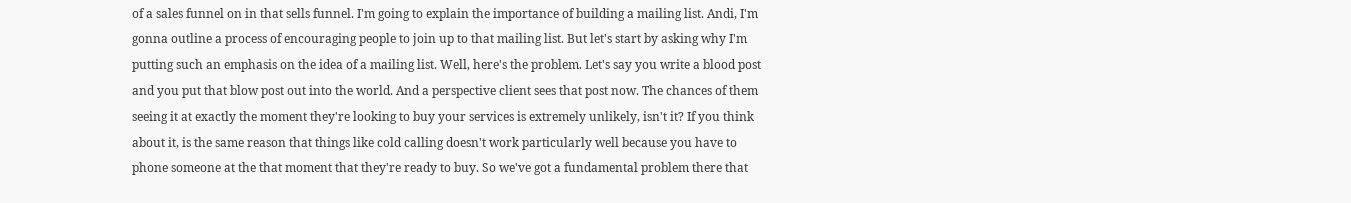of a sales funnel on in that sells funnel. I'm going to explain the importance of building a mailing list. Andi, I'm gonna outline a process of encouraging people to join up to that mailing list. But let's start by asking why I'm putting such an emphasis on the idea of a mailing list. Well, here's the problem. Let's say you write a blood post and you put that blow post out into the world. And a perspective client sees that post now. The chances of them seeing it at exactly the moment they're looking to buy your services is extremely unlikely, isn't it? If you think about it, is the same reason that things like cold calling doesn't work particularly well because you have to phone someone at the that moment that they're ready to buy. So we've got a fundamental problem there that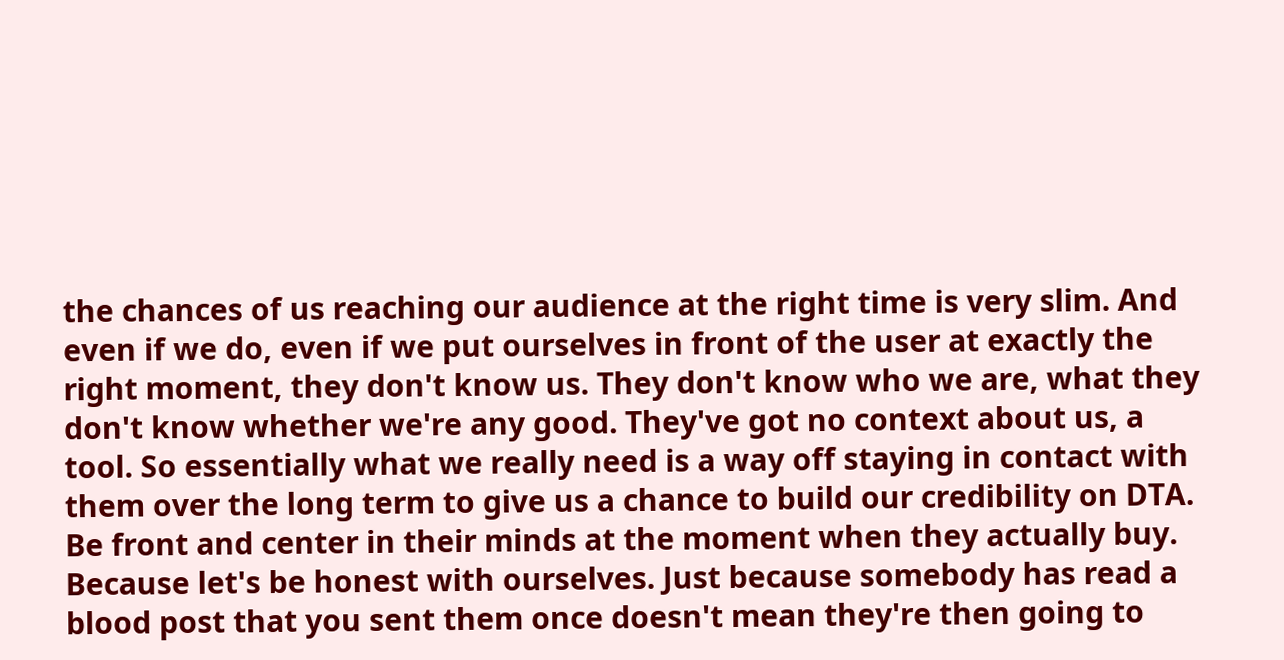the chances of us reaching our audience at the right time is very slim. And even if we do, even if we put ourselves in front of the user at exactly the right moment, they don't know us. They don't know who we are, what they don't know whether we're any good. They've got no context about us, a tool. So essentially what we really need is a way off staying in contact with them over the long term to give us a chance to build our credibility on DTA. Be front and center in their minds at the moment when they actually buy. Because let's be honest with ourselves. Just because somebody has read a blood post that you sent them once doesn't mean they're then going to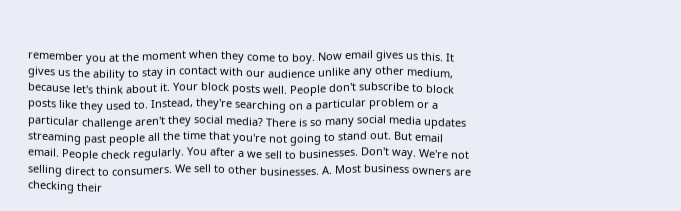remember you at the moment when they come to boy. Now email gives us this. It gives us the ability to stay in contact with our audience unlike any other medium, because let's think about it. Your block posts well. People don't subscribe to block posts like they used to. Instead, they're searching on a particular problem or a particular challenge aren't they social media? There is so many social media updates streaming past people all the time that you're not going to stand out. But email email. People check regularly. You after a we sell to businesses. Don't way. We're not selling direct to consumers. We sell to other businesses. A. Most business owners are checking their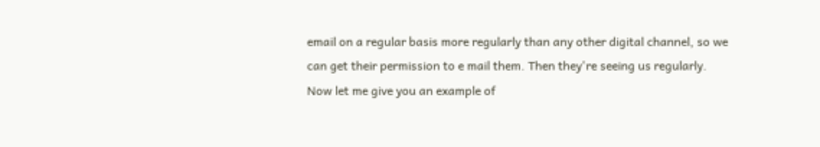email on a regular basis more regularly than any other digital channel, so we can get their permission to e mail them. Then they're seeing us regularly. Now let me give you an example of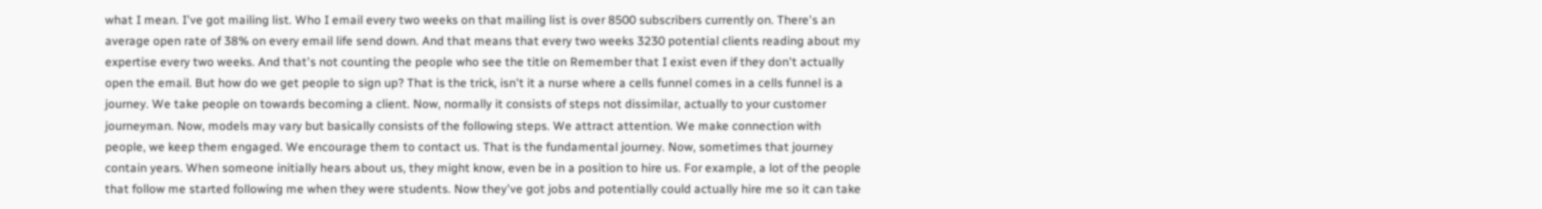what I mean. I've got mailing list. Who I email every two weeks on that mailing list is over 8500 subscribers currently on. There's an average open rate of 38% on every email life send down. And that means that every two weeks 3230 potential clients reading about my expertise every two weeks. And that's not counting the people who see the title on Remember that I exist even if they don't actually open the email. But how do we get people to sign up? That is the trick, isn't it a nurse where a cells funnel comes in a cells funnel is a journey. We take people on towards becoming a client. Now, normally it consists of steps not dissimilar, actually to your customer journeyman. Now, models may vary but basically consists of the following steps. We attract attention. We make connection with people, we keep them engaged. We encourage them to contact us. That is the fundamental journey. Now, sometimes that journey contain years. When someone initially hears about us, they might know, even be in a position to hire us. For example, a lot of the people that follow me started following me when they were students. Now they've got jobs and potentially could actually hire me so it can take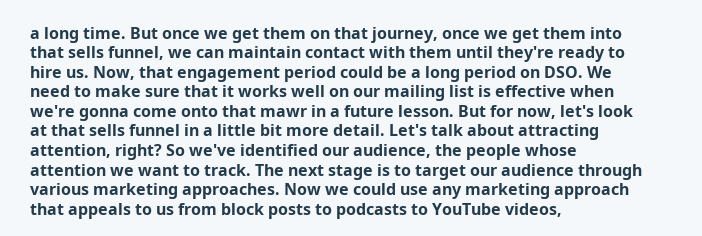a long time. But once we get them on that journey, once we get them into that sells funnel, we can maintain contact with them until they're ready to hire us. Now, that engagement period could be a long period on DSO. We need to make sure that it works well on our mailing list is effective when we're gonna come onto that mawr in a future lesson. But for now, let's look at that sells funnel in a little bit more detail. Let's talk about attracting attention, right? So we've identified our audience, the people whose attention we want to track. The next stage is to target our audience through various marketing approaches. Now we could use any marketing approach that appeals to us from block posts to podcasts to YouTube videos,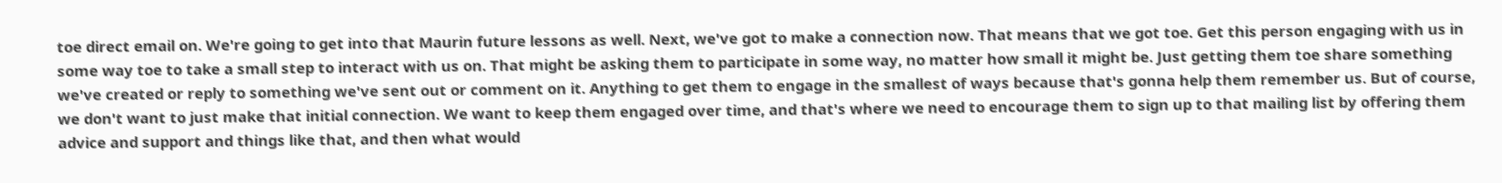toe direct email on. We're going to get into that Maurin future lessons as well. Next, we've got to make a connection now. That means that we got toe. Get this person engaging with us in some way toe to take a small step to interact with us on. That might be asking them to participate in some way, no matter how small it might be. Just getting them toe share something we've created or reply to something we've sent out or comment on it. Anything to get them to engage in the smallest of ways because that's gonna help them remember us. But of course, we don't want to just make that initial connection. We want to keep them engaged over time, and that's where we need to encourage them to sign up to that mailing list by offering them advice and support and things like that, and then what would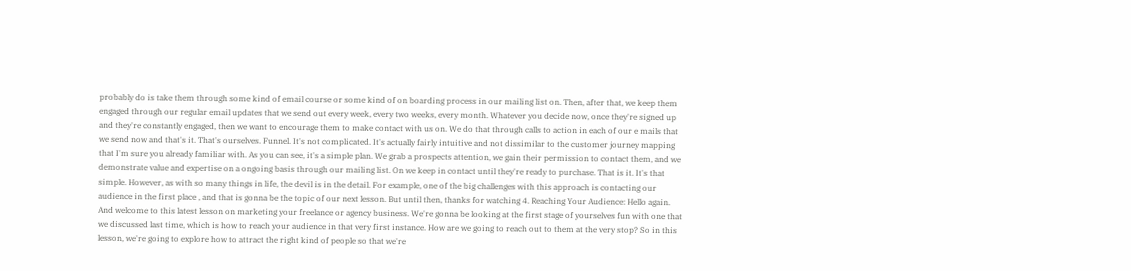probably do is take them through some kind of email course or some kind of on boarding process in our mailing list on. Then, after that, we keep them engaged through our regular email updates that we send out every week, every two weeks, every month. Whatever you decide now, once they're signed up and they're constantly engaged, then we want to encourage them to make contact with us on. We do that through calls to action in each of our e mails that we send now and that's it. That's ourselves. Funnel. It's not complicated. It's actually fairly intuitive and not dissimilar to the customer journey mapping that I'm sure you already familiar with. As you can see, it's a simple plan. We grab a prospects attention, we gain their permission to contact them, and we demonstrate value and expertise on a ongoing basis through our mailing list. On we keep in contact until they're ready to purchase. That is it. It's that simple. However, as with so many things in life, the devil is in the detail. For example, one of the big challenges with this approach is contacting our audience in the first place , and that is gonna be the topic of our next lesson. But until then, thanks for watching 4. Reaching Your Audience: Hello again. And welcome to this latest lesson on marketing your freelance or agency business. We're gonna be looking at the first stage of yourselves fun with one that we discussed last time, which is how to reach your audience in that very first instance. How are we going to reach out to them at the very stop? So in this lesson, we're going to explore how to attract the right kind of people so that we're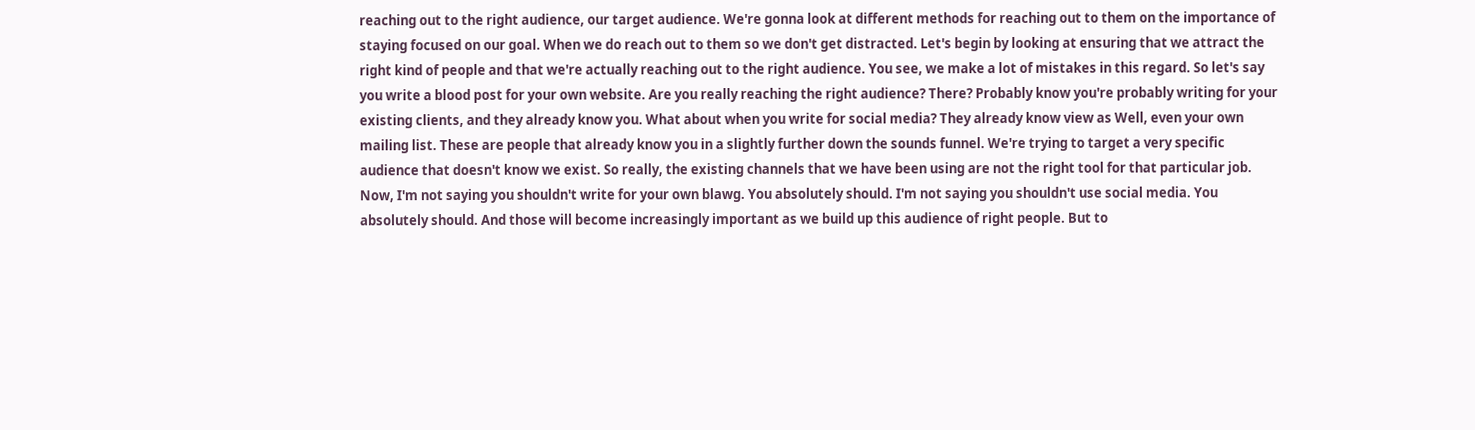reaching out to the right audience, our target audience. We're gonna look at different methods for reaching out to them on the importance of staying focused on our goal. When we do reach out to them so we don't get distracted. Let's begin by looking at ensuring that we attract the right kind of people and that we're actually reaching out to the right audience. You see, we make a lot of mistakes in this regard. So let's say you write a blood post for your own website. Are you really reaching the right audience? There? Probably know you're probably writing for your existing clients, and they already know you. What about when you write for social media? They already know view as Well, even your own mailing list. These are people that already know you in a slightly further down the sounds funnel. We're trying to target a very specific audience that doesn't know we exist. So really, the existing channels that we have been using are not the right tool for that particular job. Now, I'm not saying you shouldn't write for your own blawg. You absolutely should. I'm not saying you shouldn't use social media. You absolutely should. And those will become increasingly important as we build up this audience of right people. But to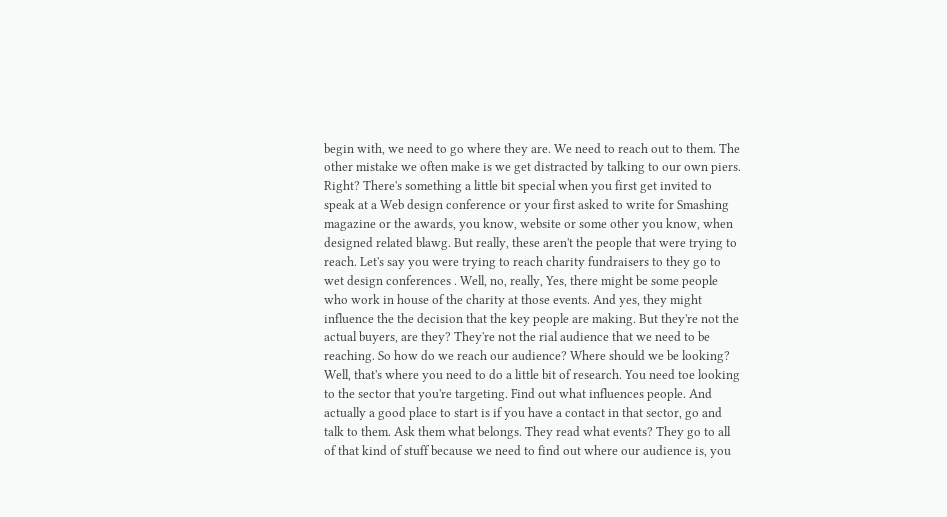begin with, we need to go where they are. We need to reach out to them. The other mistake we often make is we get distracted by talking to our own piers. Right? There's something a little bit special when you first get invited to speak at a Web design conference or your first asked to write for Smashing magazine or the awards, you know, website or some other you know, when designed related blawg. But really, these aren't the people that were trying to reach. Let's say you were trying to reach charity fundraisers to they go to wet design conferences . Well, no, really, Yes, there might be some people who work in house of the charity at those events. And yes, they might influence the the decision that the key people are making. But they're not the actual buyers, are they? They're not the rial audience that we need to be reaching. So how do we reach our audience? Where should we be looking? Well, that's where you need to do a little bit of research. You need toe looking to the sector that you're targeting. Find out what influences people. And actually a good place to start is if you have a contact in that sector, go and talk to them. Ask them what belongs. They read what events? They go to all of that kind of stuff because we need to find out where our audience is, you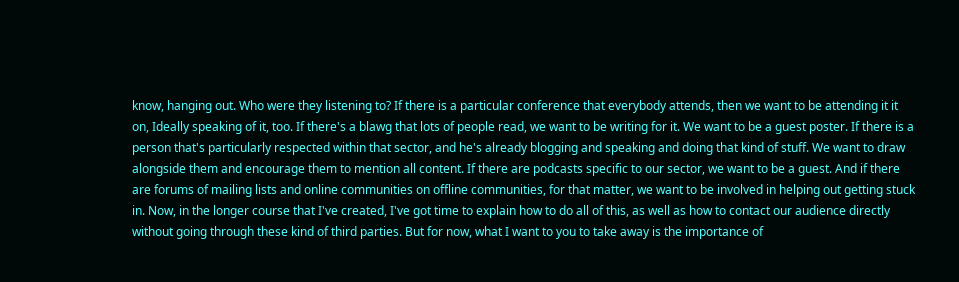know, hanging out. Who were they listening to? If there is a particular conference that everybody attends, then we want to be attending it it on, Ideally speaking of it, too. If there's a blawg that lots of people read, we want to be writing for it. We want to be a guest poster. If there is a person that's particularly respected within that sector, and he's already blogging and speaking and doing that kind of stuff. We want to draw alongside them and encourage them to mention all content. If there are podcasts specific to our sector, we want to be a guest. And if there are forums of mailing lists and online communities on offline communities, for that matter, we want to be involved in helping out getting stuck in. Now, in the longer course that I've created, I've got time to explain how to do all of this, as well as how to contact our audience directly without going through these kind of third parties. But for now, what I want to you to take away is the importance of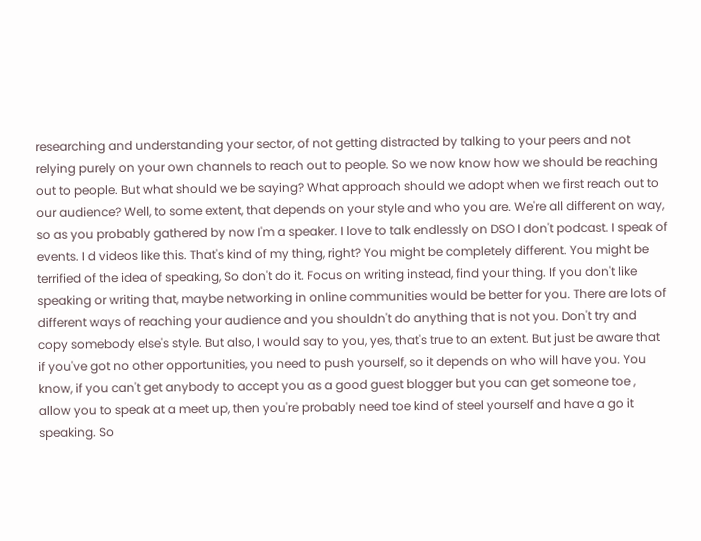researching and understanding your sector, of not getting distracted by talking to your peers and not relying purely on your own channels to reach out to people. So we now know how we should be reaching out to people. But what should we be saying? What approach should we adopt when we first reach out to our audience? Well, to some extent, that depends on your style and who you are. We're all different on way, so as you probably gathered by now I'm a speaker. I love to talk endlessly on DSO I don't podcast. I speak of events. I d videos like this. That's kind of my thing, right? You might be completely different. You might be terrified of the idea of speaking, So don't do it. Focus on writing instead, find your thing. If you don't like speaking or writing that, maybe networking in online communities would be better for you. There are lots of different ways of reaching your audience and you shouldn't do anything that is not you. Don't try and copy somebody else's style. But also, I would say to you, yes, that's true to an extent. But just be aware that if you've got no other opportunities, you need to push yourself, so it depends on who will have you. You know, if you can't get anybody to accept you as a good guest blogger but you can get someone toe , allow you to speak at a meet up, then you're probably need toe kind of steel yourself and have a go it speaking. So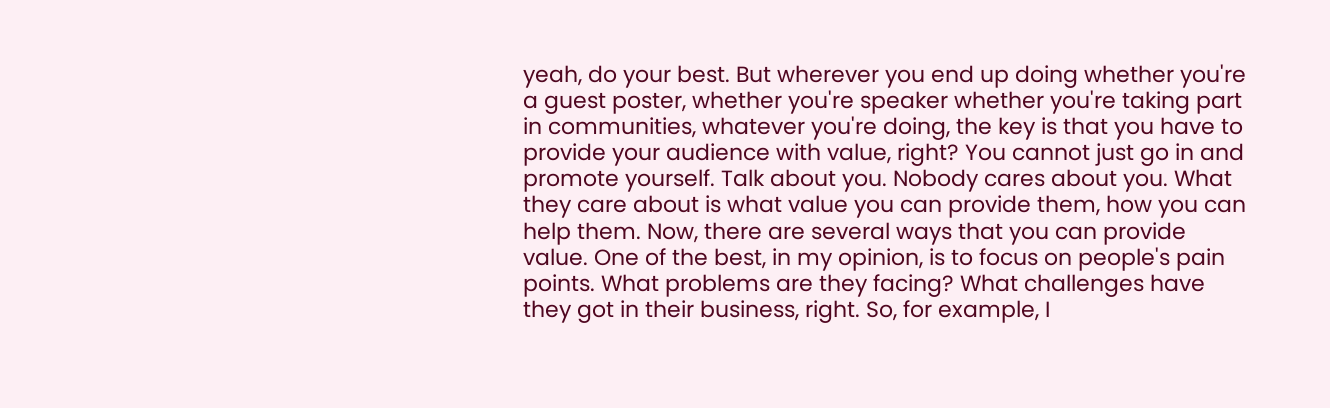yeah, do your best. But wherever you end up doing whether you're a guest poster, whether you're speaker whether you're taking part in communities, whatever you're doing, the key is that you have to provide your audience with value, right? You cannot just go in and promote yourself. Talk about you. Nobody cares about you. What they care about is what value you can provide them, how you can help them. Now, there are several ways that you can provide value. One of the best, in my opinion, is to focus on people's pain points. What problems are they facing? What challenges have they got in their business, right. So, for example, I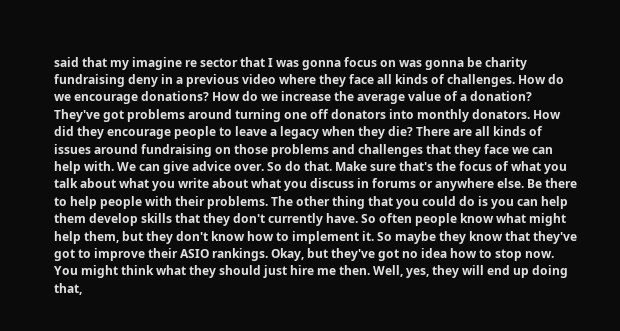said that my imagine re sector that I was gonna focus on was gonna be charity fundraising deny in a previous video where they face all kinds of challenges. How do we encourage donations? How do we increase the average value of a donation? They've got problems around turning one off donators into monthly donators. How did they encourage people to leave a legacy when they die? There are all kinds of issues around fundraising on those problems and challenges that they face we can help with. We can give advice over. So do that. Make sure that's the focus of what you talk about what you write about what you discuss in forums or anywhere else. Be there to help people with their problems. The other thing that you could do is you can help them develop skills that they don't currently have. So often people know what might help them, but they don't know how to implement it. So maybe they know that they've got to improve their ASIO rankings. Okay, but they've got no idea how to stop now. You might think what they should just hire me then. Well, yes, they will end up doing that,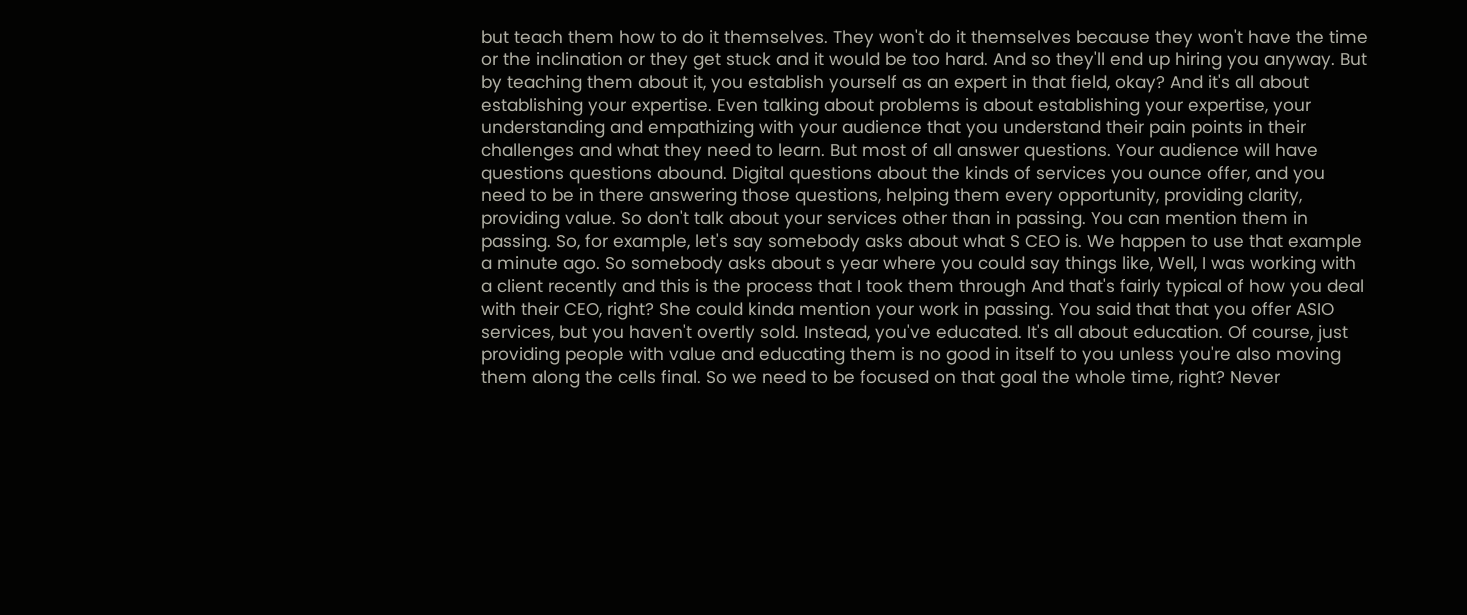but teach them how to do it themselves. They won't do it themselves because they won't have the time or the inclination or they get stuck and it would be too hard. And so they'll end up hiring you anyway. But by teaching them about it, you establish yourself as an expert in that field, okay? And it's all about establishing your expertise. Even talking about problems is about establishing your expertise, your understanding and empathizing with your audience that you understand their pain points in their challenges and what they need to learn. But most of all answer questions. Your audience will have questions questions abound. Digital questions about the kinds of services you ounce offer, and you need to be in there answering those questions, helping them every opportunity, providing clarity, providing value. So don't talk about your services other than in passing. You can mention them in passing. So, for example, let's say somebody asks about what S CEO is. We happen to use that example a minute ago. So somebody asks about s year where you could say things like, Well, I was working with a client recently and this is the process that I took them through And that's fairly typical of how you deal with their CEO, right? She could kinda mention your work in passing. You said that that you offer ASIO services, but you haven't overtly sold. Instead, you've educated. It's all about education. Of course, just providing people with value and educating them is no good in itself to you unless you're also moving them along the cells final. So we need to be focused on that goal the whole time, right? Never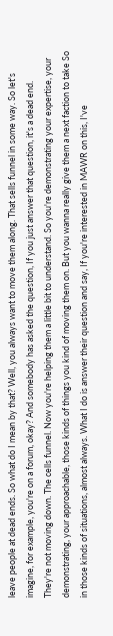leave people at dead ends. So what do I mean by that? Well, you always want to move them along. That sells funnel in some way. So let's imagine, for example, you're on a forum, okay? And somebody has asked the question, If you just answer that question, it's a dead end. They're not moving down. The cells funnel. Now you're helping them a little bit to understand. So you're demonstrating your expertise, your demonstrating, your approachable, those kinds of things you kind of moving them on. But you wanna really give them a next faction to take So in those kinds of situations, almost always. What I do is answer their question and say, If you're interested in MAWR on this, I've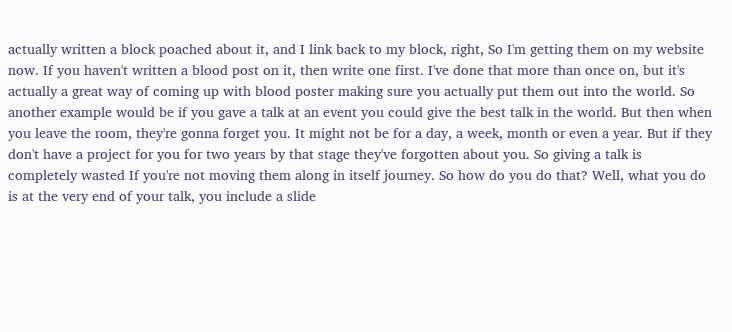actually written a block poached about it, and I link back to my block, right, So I'm getting them on my website now. If you haven't written a blood post on it, then write one first. I've done that more than once on, but it's actually a great way of coming up with blood poster making sure you actually put them out into the world. So another example would be if you gave a talk at an event you could give the best talk in the world. But then when you leave the room, they're gonna forget you. It might not be for a day, a week, month or even a year. But if they don't have a project for you for two years by that stage they've forgotten about you. So giving a talk is completely wasted If you're not moving them along in itself journey. So how do you do that? Well, what you do is at the very end of your talk, you include a slide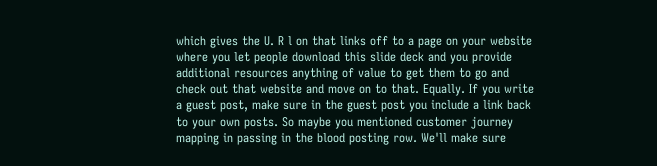which gives the U. R l on that links off to a page on your website where you let people download this slide deck and you provide additional resources anything of value to get them to go and check out that website and move on to that. Equally. If you write a guest post, make sure in the guest post you include a link back to your own posts. So maybe you mentioned customer journey mapping in passing in the blood posting row. We'll make sure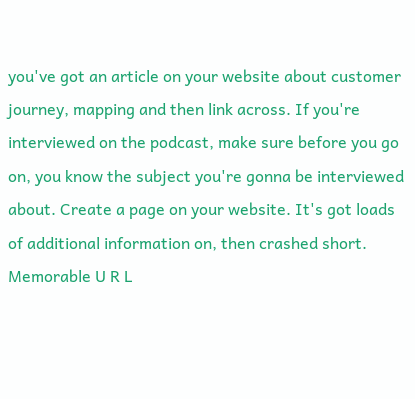you've got an article on your website about customer journey, mapping and then link across. If you're interviewed on the podcast, make sure before you go on, you know the subject you're gonna be interviewed about. Create a page on your website. It's got loads of additional information on, then crashed short. Memorable U R L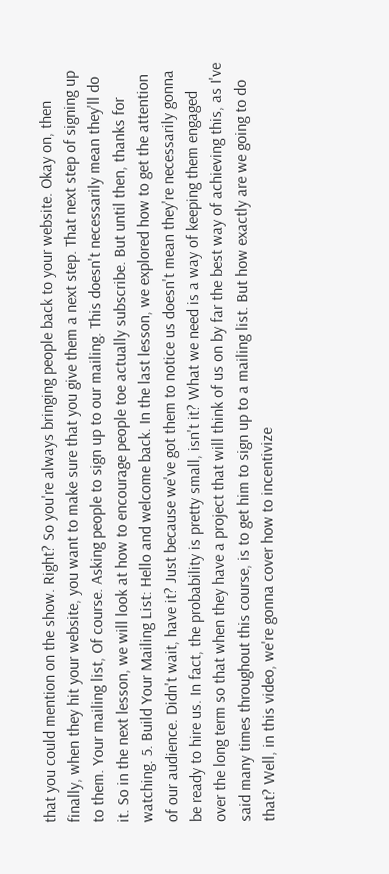that you could mention on the show. Right? So you're always bringing people back to your website. Okay on, then finally, when they hit your website, you want to make sure that you give them a next step. That next step of signing up to them. Your mailing list, Of course. Asking people to sign up to our mailing. This doesn't necessarily mean they'll do it. So in the next lesson, we will look at how to encourage people toe actually subscribe. But until then, thanks for watching. 5. Build Your Mailing List: Hello and welcome back. In the last lesson, we explored how to get the attention of our audience. Didn't wait, have it? Just because we've got them to notice us doesn't mean they're necessarily gonna be ready to hire us. In fact, the probability is pretty small, isn't it? What we need is a way of keeping them engaged over the long term so that when they have a project that will think of us on by far the best way of achieving this, as I've said many times throughout this course, is to get him to sign up to a mailing list. But how exactly are we going to do that? Well, in this video, we're gonna cover how to incentivize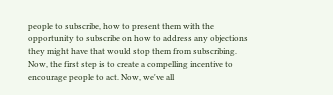people to subscribe, how to present them with the opportunity to subscribe on how to address any objections they might have that would stop them from subscribing. Now, the first step is to create a compelling incentive to encourage people to act. Now, we've all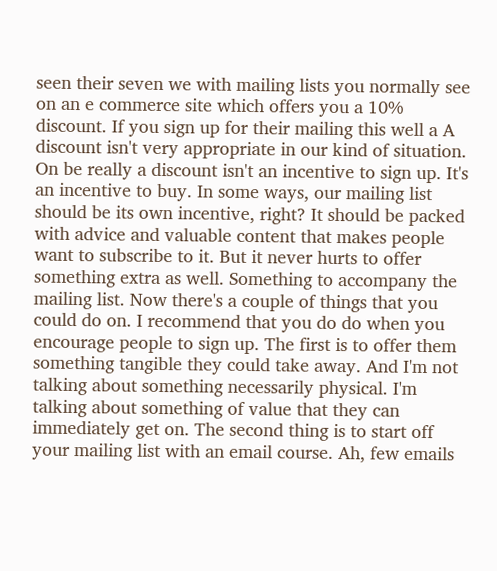seen their seven we with mailing lists you normally see on an e commerce site which offers you a 10% discount. If you sign up for their mailing this well a A discount isn't very appropriate in our kind of situation. On be really a discount isn't an incentive to sign up. It's an incentive to buy. In some ways, our mailing list should be its own incentive, right? It should be packed with advice and valuable content that makes people want to subscribe to it. But it never hurts to offer something extra as well. Something to accompany the mailing list. Now there's a couple of things that you could do on. I recommend that you do do when you encourage people to sign up. The first is to offer them something tangible they could take away. And I'm not talking about something necessarily physical. I'm talking about something of value that they can immediately get on. The second thing is to start off your mailing list with an email course. Ah, few emails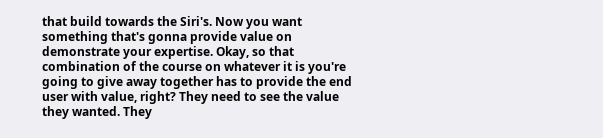that build towards the Siri's. Now you want something that's gonna provide value on demonstrate your expertise. Okay, so that combination of the course on whatever it is you're going to give away together has to provide the end user with value, right? They need to see the value they wanted. They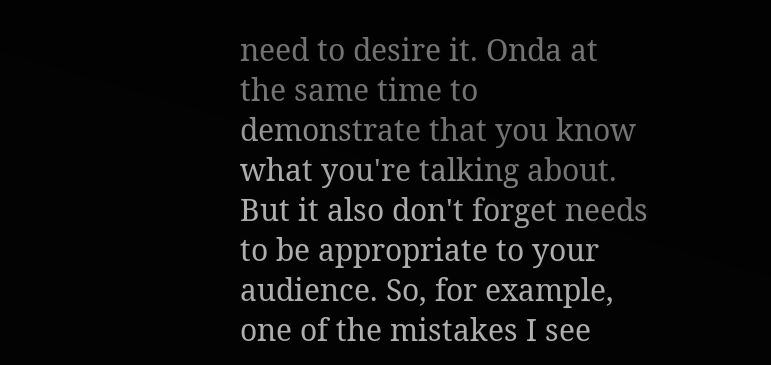need to desire it. Onda at the same time to demonstrate that you know what you're talking about. But it also don't forget needs to be appropriate to your audience. So, for example, one of the mistakes I see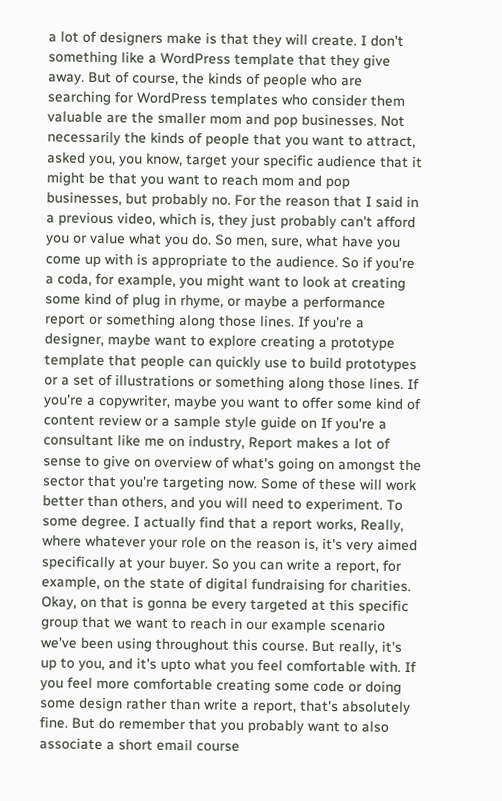a lot of designers make is that they will create. I don't something like a WordPress template that they give away. But of course, the kinds of people who are searching for WordPress templates who consider them valuable are the smaller mom and pop businesses. Not necessarily the kinds of people that you want to attract, asked you, you know, target your specific audience that it might be that you want to reach mom and pop businesses, but probably no. For the reason that I said in a previous video, which is, they just probably can't afford you or value what you do. So men, sure, what have you come up with is appropriate to the audience. So if you're a coda, for example, you might want to look at creating some kind of plug in rhyme, or maybe a performance report or something along those lines. If you're a designer, maybe want to explore creating a prototype template that people can quickly use to build prototypes or a set of illustrations or something along those lines. If you're a copywriter, maybe you want to offer some kind of content review or a sample style guide on If you're a consultant like me on industry, Report makes a lot of sense to give on overview of what's going on amongst the sector that you're targeting now. Some of these will work better than others, and you will need to experiment. To some degree. I actually find that a report works, Really, where whatever your role on the reason is, it's very aimed specifically at your buyer. So you can write a report, for example, on the state of digital fundraising for charities. Okay, on that is gonna be every targeted at this specific group that we want to reach in our example scenario we've been using throughout this course. But really, it's up to you, and it's upto what you feel comfortable with. If you feel more comfortable creating some code or doing some design rather than write a report, that's absolutely fine. But do remember that you probably want to also associate a short email course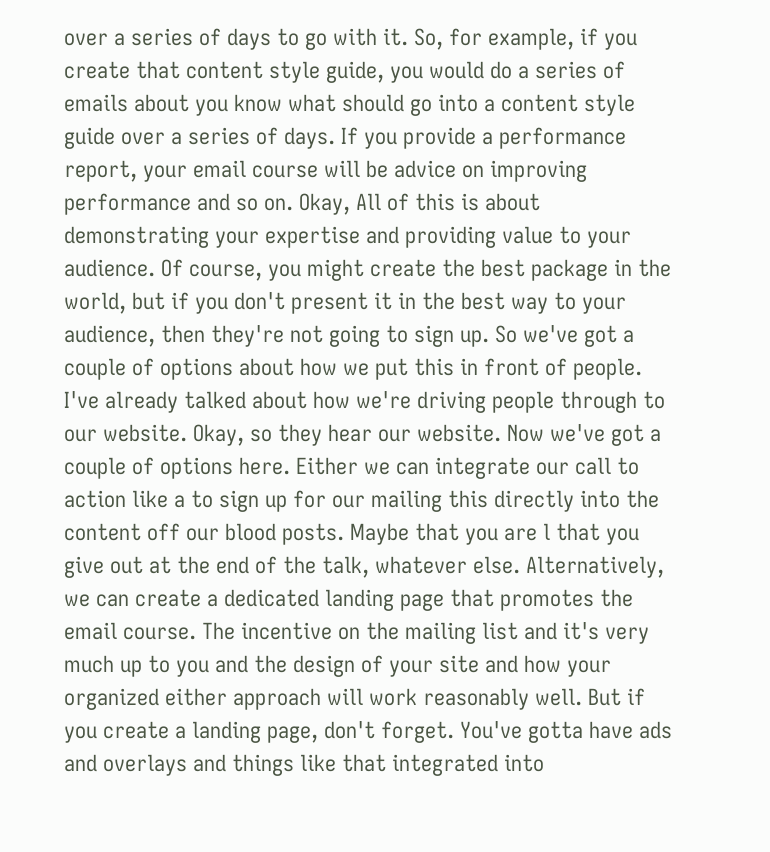over a series of days to go with it. So, for example, if you create that content style guide, you would do a series of emails about you know what should go into a content style guide over a series of days. If you provide a performance report, your email course will be advice on improving performance and so on. Okay, All of this is about demonstrating your expertise and providing value to your audience. Of course, you might create the best package in the world, but if you don't present it in the best way to your audience, then they're not going to sign up. So we've got a couple of options about how we put this in front of people. I've already talked about how we're driving people through to our website. Okay, so they hear our website. Now we've got a couple of options here. Either we can integrate our call to action like a to sign up for our mailing this directly into the content off our blood posts. Maybe that you are l that you give out at the end of the talk, whatever else. Alternatively, we can create a dedicated landing page that promotes the email course. The incentive on the mailing list and it's very much up to you and the design of your site and how your organized either approach will work reasonably well. But if you create a landing page, don't forget. You've gotta have ads and overlays and things like that integrated into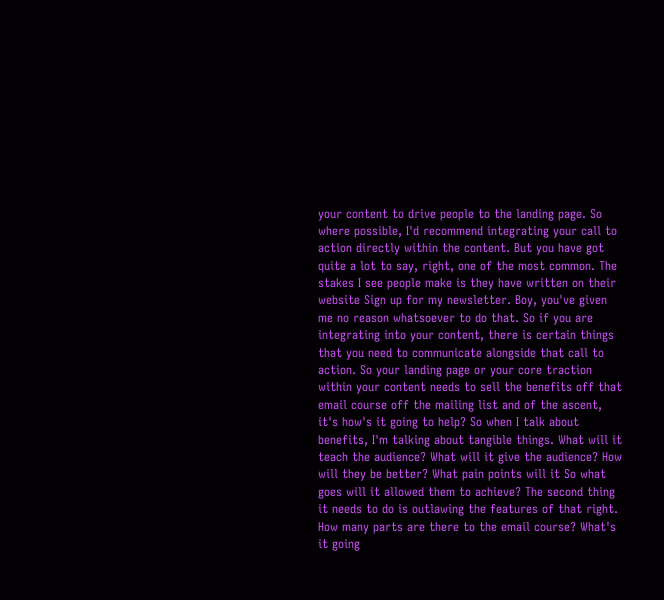your content to drive people to the landing page. So where possible, I'd recommend integrating your call to action directly within the content. But you have got quite a lot to say, right, one of the most common. The stakes I see people make is they have written on their website Sign up for my newsletter. Boy, you've given me no reason whatsoever to do that. So if you are integrating into your content, there is certain things that you need to communicate alongside that call to action. So your landing page or your core traction within your content needs to sell the benefits off that email course off the mailing list and of the ascent, it's how's it going to help? So when I talk about benefits, I'm talking about tangible things. What will it teach the audience? What will it give the audience? How will they be better? What pain points will it So what goes will it allowed them to achieve? The second thing it needs to do is outlawing the features of that right. How many parts are there to the email course? What's it going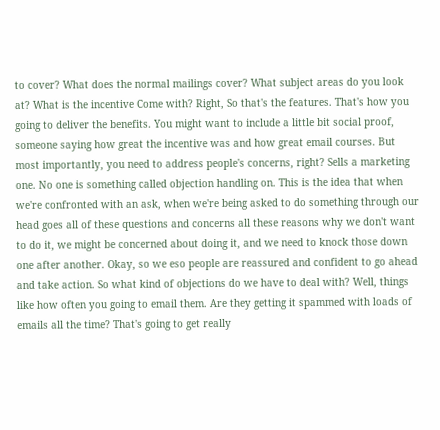to cover? What does the normal mailings cover? What subject areas do you look at? What is the incentive Come with? Right, So that's the features. That's how you going to deliver the benefits. You might want to include a little bit social proof, someone saying how great the incentive was and how great email courses. But most importantly, you need to address people's concerns, right? Sells a marketing one. No one is something called objection handling on. This is the idea that when we're confronted with an ask, when we're being asked to do something through our head goes all of these questions and concerns all these reasons why we don't want to do it, we might be concerned about doing it, and we need to knock those down one after another. Okay, so we eso people are reassured and confident to go ahead and take action. So what kind of objections do we have to deal with? Well, things like how often you going to email them. Are they getting it spammed with loads of emails all the time? That's going to get really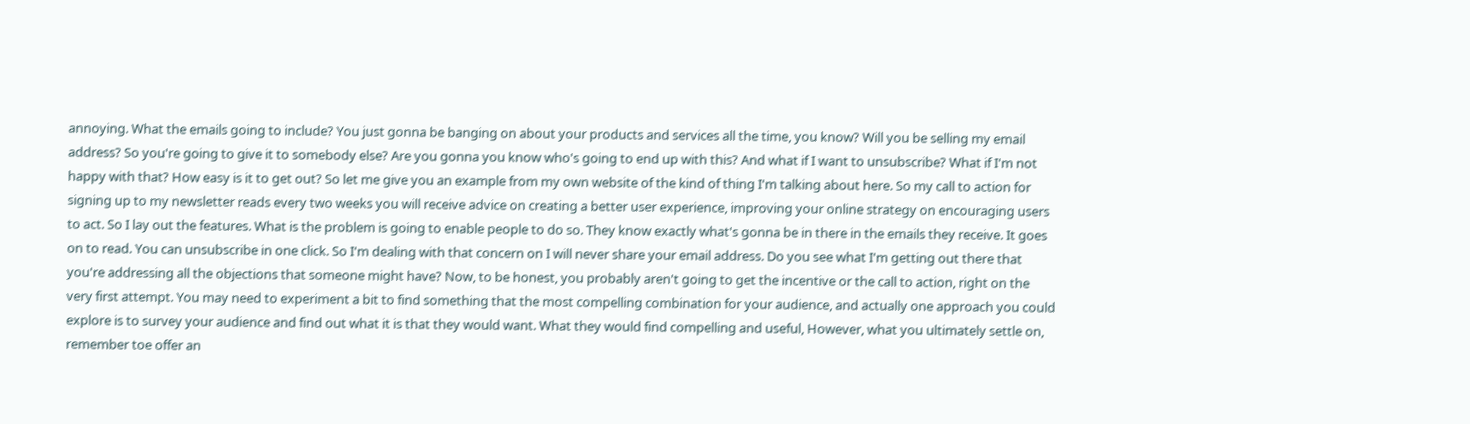annoying. What the emails going to include? You just gonna be banging on about your products and services all the time, you know? Will you be selling my email address? So you're going to give it to somebody else? Are you gonna you know who's going to end up with this? And what if I want to unsubscribe? What if I'm not happy with that? How easy is it to get out? So let me give you an example from my own website of the kind of thing I'm talking about here. So my call to action for signing up to my newsletter reads every two weeks you will receive advice on creating a better user experience, improving your online strategy on encouraging users to act. So I lay out the features. What is the problem is going to enable people to do so. They know exactly what's gonna be in there in the emails they receive. It goes on to read. You can unsubscribe in one click. So I'm dealing with that concern on I will never share your email address. Do you see what I'm getting out there that you're addressing all the objections that someone might have? Now, to be honest, you probably aren't going to get the incentive or the call to action, right on the very first attempt. You may need to experiment a bit to find something that the most compelling combination for your audience, and actually one approach you could explore is to survey your audience and find out what it is that they would want. What they would find compelling and useful, However, what you ultimately settle on, remember toe offer an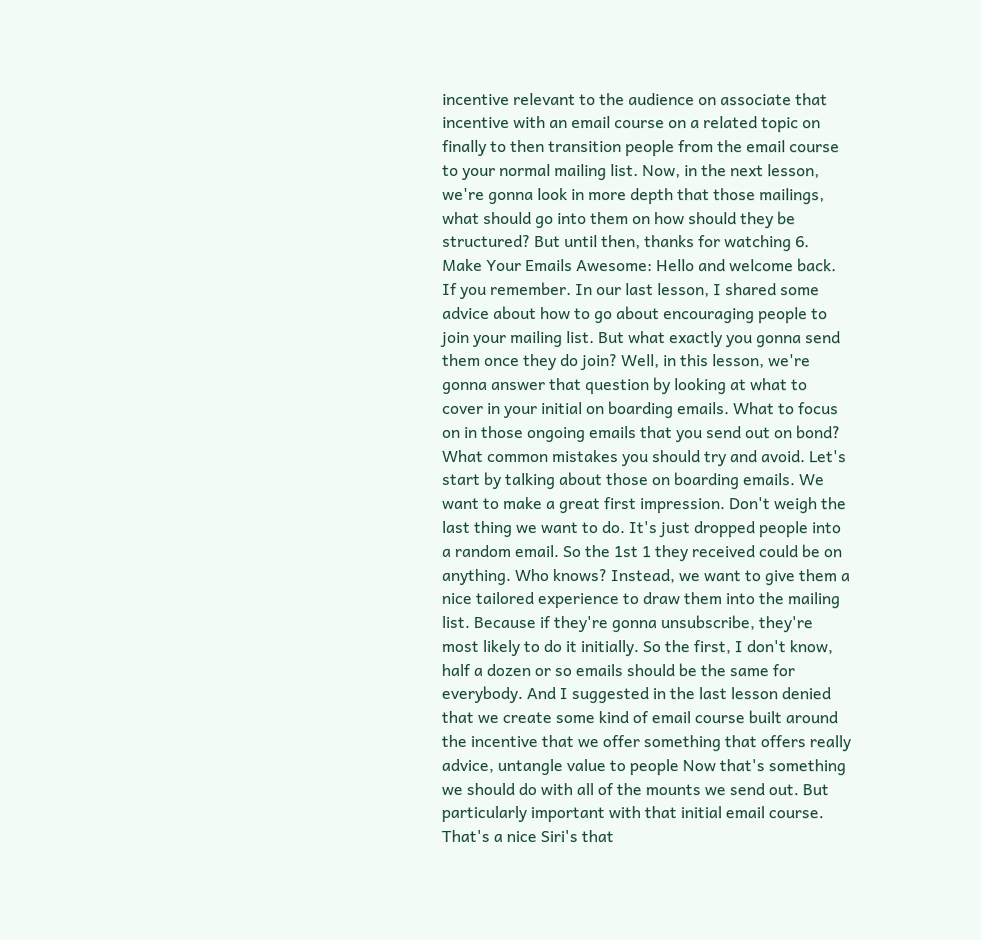incentive relevant to the audience on associate that incentive with an email course on a related topic on finally to then transition people from the email course to your normal mailing list. Now, in the next lesson, we're gonna look in more depth that those mailings, what should go into them on how should they be structured? But until then, thanks for watching 6. Make Your Emails Awesome: Hello and welcome back. If you remember. In our last lesson, I shared some advice about how to go about encouraging people to join your mailing list. But what exactly you gonna send them once they do join? Well, in this lesson, we're gonna answer that question by looking at what to cover in your initial on boarding emails. What to focus on in those ongoing emails that you send out on bond? What common mistakes you should try and avoid. Let's start by talking about those on boarding emails. We want to make a great first impression. Don't weigh the last thing we want to do. It's just dropped people into a random email. So the 1st 1 they received could be on anything. Who knows? Instead, we want to give them a nice tailored experience to draw them into the mailing list. Because if they're gonna unsubscribe, they're most likely to do it initially. So the first, I don't know, half a dozen or so emails should be the same for everybody. And I suggested in the last lesson denied that we create some kind of email course built around the incentive that we offer something that offers really advice, untangle value to people Now that's something we should do with all of the mounts we send out. But particularly important with that initial email course. That's a nice Siri's that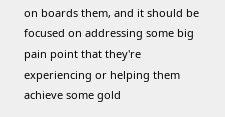on boards them, and it should be focused on addressing some big pain point that they're experiencing or helping them achieve some gold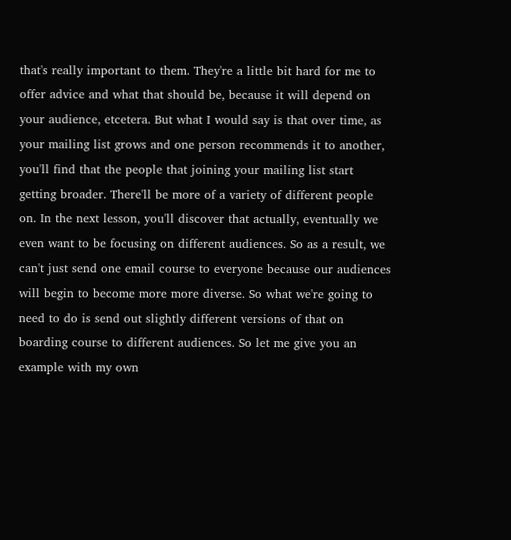that's really important to them. They're a little bit hard for me to offer advice and what that should be, because it will depend on your audience, etcetera. But what I would say is that over time, as your mailing list grows and one person recommends it to another, you'll find that the people that joining your mailing list start getting broader. There'll be more of a variety of different people on. In the next lesson, you'll discover that actually, eventually we even want to be focusing on different audiences. So as a result, we can't just send one email course to everyone because our audiences will begin to become more more diverse. So what we're going to need to do is send out slightly different versions of that on boarding course to different audiences. So let me give you an example with my own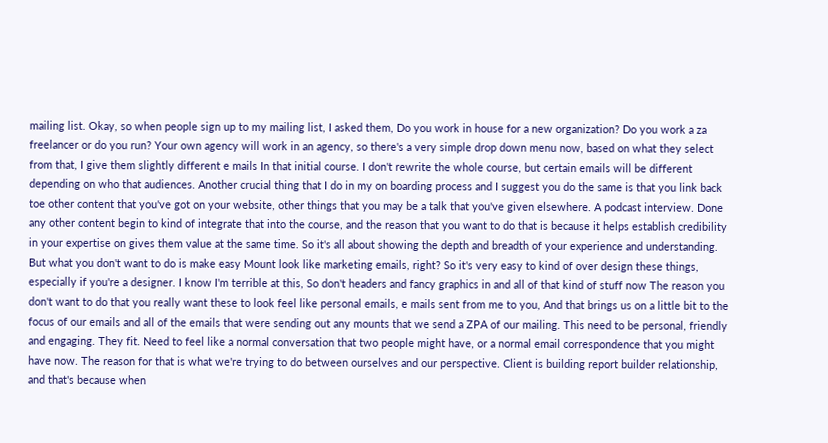mailing list. Okay, so when people sign up to my mailing list, I asked them, Do you work in house for a new organization? Do you work a za freelancer or do you run? Your own agency will work in an agency, so there's a very simple drop down menu now, based on what they select from that, I give them slightly different e mails In that initial course. I don't rewrite the whole course, but certain emails will be different depending on who that audiences. Another crucial thing that I do in my on boarding process and I suggest you do the same is that you link back toe other content that you've got on your website, other things that you may be a talk that you've given elsewhere. A podcast interview. Done any other content begin to kind of integrate that into the course, and the reason that you want to do that is because it helps establish credibility in your expertise on gives them value at the same time. So it's all about showing the depth and breadth of your experience and understanding. But what you don't want to do is make easy Mount look like marketing emails, right? So it's very easy to kind of over design these things, especially if you're a designer. I know I'm terrible at this, So don't headers and fancy graphics in and all of that kind of stuff now The reason you don't want to do that you really want these to look feel like personal emails, e mails sent from me to you, And that brings us on a little bit to the focus of our emails and all of the emails that were sending out any mounts that we send a ZPA of our mailing. This need to be personal, friendly and engaging. They fit. Need to feel like a normal conversation that two people might have, or a normal email correspondence that you might have now. The reason for that is what we're trying to do between ourselves and our perspective. Client is building report builder relationship, and that's because when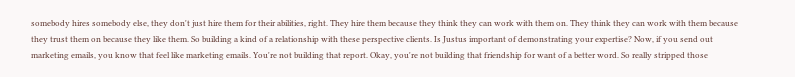somebody hires somebody else, they don't just hire them for their abilities, right. They hire them because they think they can work with them on. They think they can work with them because they trust them on because they like them. So building a kind of a relationship with these perspective clients. Is Justus important of demonstrating your expertise? Now, if you send out marketing emails, you know that feel like marketing emails. You're not building that report. Okay, you're not building that friendship for want of a better word. So really stripped those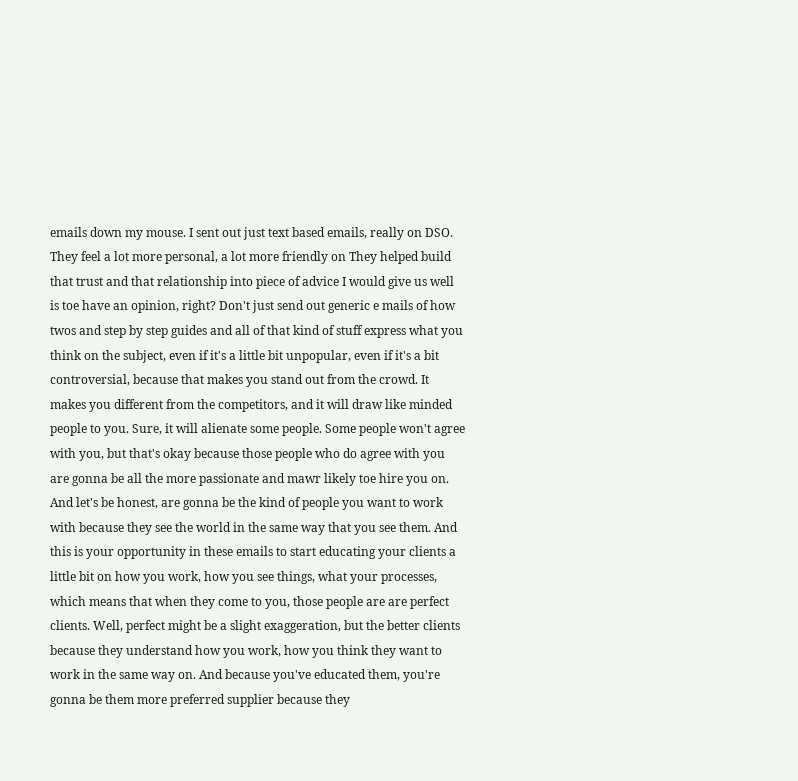emails down my mouse. I sent out just text based emails, really on DSO. They feel a lot more personal, a lot more friendly on They helped build that trust and that relationship into piece of advice I would give us well is toe have an opinion, right? Don't just send out generic e mails of how twos and step by step guides and all of that kind of stuff express what you think on the subject, even if it's a little bit unpopular, even if it's a bit controversial, because that makes you stand out from the crowd. It makes you different from the competitors, and it will draw like minded people to you. Sure, it will alienate some people. Some people won't agree with you, but that's okay because those people who do agree with you are gonna be all the more passionate and mawr likely toe hire you on. And let's be honest, are gonna be the kind of people you want to work with because they see the world in the same way that you see them. And this is your opportunity in these emails to start educating your clients a little bit on how you work, how you see things, what your processes, which means that when they come to you, those people are are perfect clients. Well, perfect might be a slight exaggeration, but the better clients because they understand how you work, how you think they want to work in the same way on. And because you've educated them, you're gonna be them more preferred supplier because they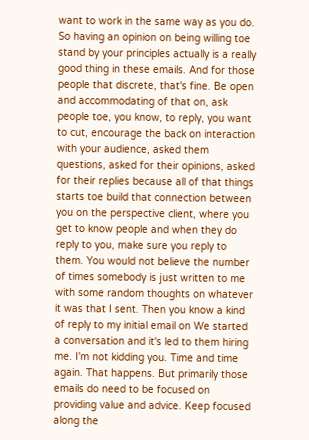want to work in the same way as you do. So having an opinion on being willing toe stand by your principles actually is a really good thing in these emails. And for those people that discrete, that's fine. Be open and accommodating of that on, ask people toe, you know, to reply, you want to cut, encourage the back on interaction with your audience, asked them questions, asked for their opinions, asked for their replies because all of that things starts toe build that connection between you on the perspective client, where you get to know people and when they do reply to you, make sure you reply to them. You would not believe the number of times somebody is just written to me with some random thoughts on whatever it was that I sent. Then you know a kind of reply to my initial email on We started a conversation and it's led to them hiring me. I'm not kidding you. Time and time again. That happens. But primarily those emails do need to be focused on providing value and advice. Keep focused along the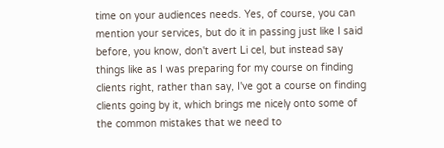time on your audiences needs. Yes, of course, you can mention your services, but do it in passing just like I said before, you know, don't avert Li cel, but instead say things like as I was preparing for my course on finding clients right, rather than say, I've got a course on finding clients going by it, which brings me nicely onto some of the common mistakes that we need to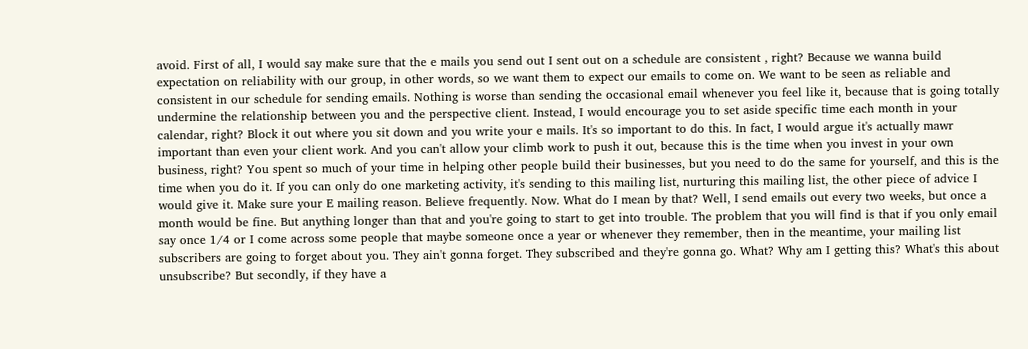avoid. First of all, I would say make sure that the e mails you send out I sent out on a schedule are consistent , right? Because we wanna build expectation on reliability with our group, in other words, so we want them to expect our emails to come on. We want to be seen as reliable and consistent in our schedule for sending emails. Nothing is worse than sending the occasional email whenever you feel like it, because that is going totally undermine the relationship between you and the perspective client. Instead, I would encourage you to set aside specific time each month in your calendar, right? Block it out where you sit down and you write your e mails. It's so important to do this. In fact, I would argue it's actually mawr important than even your client work. And you can't allow your climb work to push it out, because this is the time when you invest in your own business, right? You spent so much of your time in helping other people build their businesses, but you need to do the same for yourself, and this is the time when you do it. If you can only do one marketing activity, it's sending to this mailing list, nurturing this mailing list, the other piece of advice I would give it. Make sure your E mailing reason. Believe frequently. Now. What do I mean by that? Well, I send emails out every two weeks, but once a month would be fine. But anything longer than that and you're going to start to get into trouble. The problem that you will find is that if you only email say once 1/4 or I come across some people that maybe someone once a year or whenever they remember, then in the meantime, your mailing list subscribers are going to forget about you. They ain't gonna forget. They subscribed and they're gonna go. What? Why am I getting this? What's this about unsubscribe? But secondly, if they have a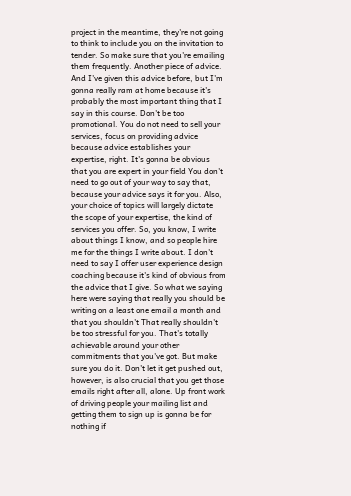project in the meantime, they're not going to think to include you on the invitation to tender. So make sure that you're emailing them frequently. Another piece of advice. And I've given this advice before, but I'm gonna really ram at home because it's probably the most important thing that I say in this course. Don't be too promotional. You do not need to sell your services, focus on providing advice because advice establishes your expertise, right. It's gonna be obvious that you are expert in your field You don't need to go out of your way to say that, because your advice says it for you. Also, your choice of topics will largely dictate the scope of your expertise, the kind of services you offer. So, you know, I write about things I know, and so people hire me for the things I write about. I don't need to say I offer user experience design coaching because it's kind of obvious from the advice that I give. So what we saying here were saying that really you should be writing on a least one email a month and that you shouldn't That really shouldn't be too stressful for you. That's totally achievable around your other commitments that you've got. But make sure you do it. Don't let it get pushed out, however, is also crucial that you get those emails right after all, alone. Up front work of driving people your mailing list and getting them to sign up is gonna be for nothing if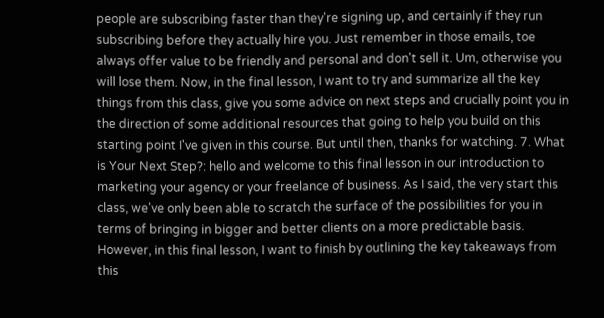people are subscribing faster than they're signing up, and certainly if they run subscribing before they actually hire you. Just remember in those emails, toe always offer value to be friendly and personal and don't sell it. Um, otherwise you will lose them. Now, in the final lesson, I want to try and summarize all the key things from this class, give you some advice on next steps and crucially point you in the direction of some additional resources that going to help you build on this starting point I've given in this course. But until then, thanks for watching. 7. What is Your Next Step?: hello and welcome to this final lesson in our introduction to marketing your agency or your freelance of business. As I said, the very start this class, we've only been able to scratch the surface of the possibilities for you in terms of bringing in bigger and better clients on a more predictable basis. However, in this final lesson, I want to finish by outlining the key takeaways from this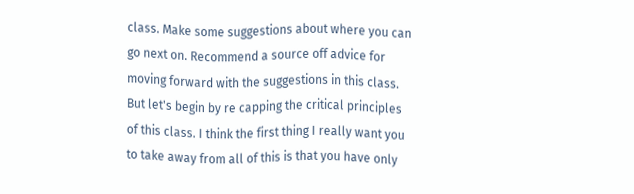class. Make some suggestions about where you can go next on. Recommend a source off advice for moving forward with the suggestions in this class. But let's begin by re capping the critical principles of this class. I think the first thing I really want you to take away from all of this is that you have only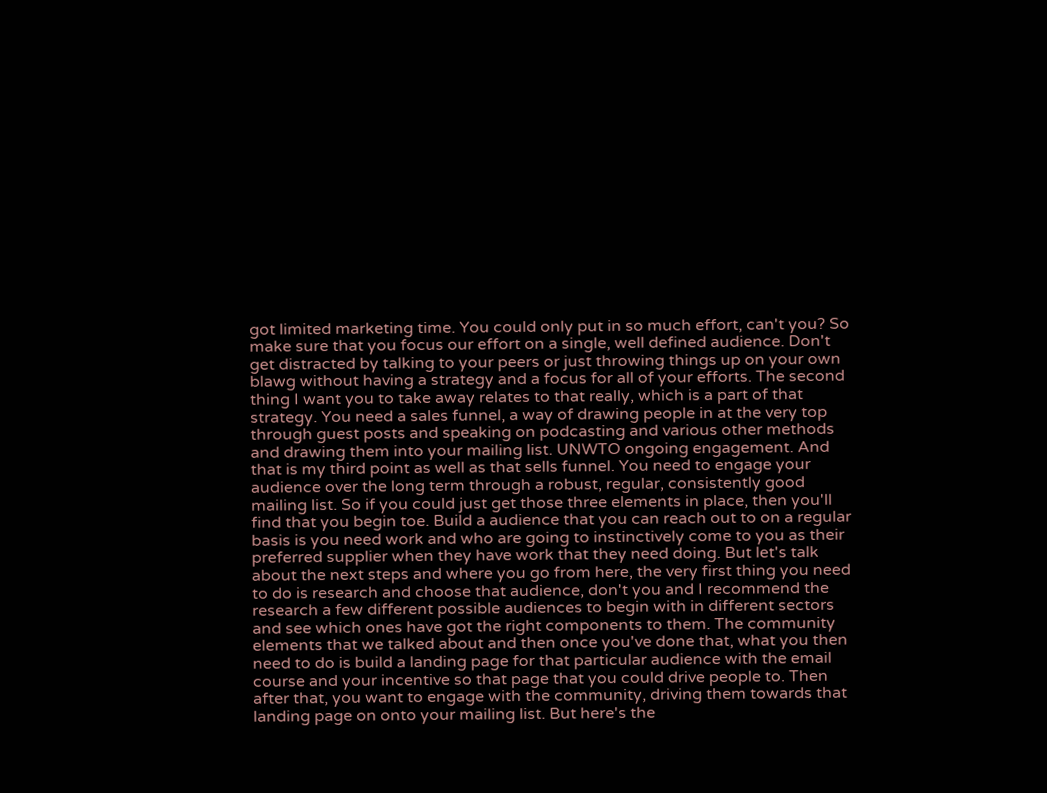got limited marketing time. You could only put in so much effort, can't you? So make sure that you focus our effort on a single, well defined audience. Don't get distracted by talking to your peers or just throwing things up on your own blawg without having a strategy and a focus for all of your efforts. The second thing I want you to take away relates to that really, which is a part of that strategy. You need a sales funnel, a way of drawing people in at the very top through guest posts and speaking on podcasting and various other methods and drawing them into your mailing list. UNWTO ongoing engagement. And that is my third point as well as that sells funnel. You need to engage your audience over the long term through a robust, regular, consistently good mailing list. So if you could just get those three elements in place, then you'll find that you begin toe. Build a audience that you can reach out to on a regular basis is you need work and who are going to instinctively come to you as their preferred supplier when they have work that they need doing. But let's talk about the next steps and where you go from here, the very first thing you need to do is research and choose that audience, don't you and I recommend the research a few different possible audiences to begin with in different sectors and see which ones have got the right components to them. The community elements that we talked about and then once you've done that, what you then need to do is build a landing page for that particular audience with the email course and your incentive so that page that you could drive people to. Then after that, you want to engage with the community, driving them towards that landing page on onto your mailing list. But here's the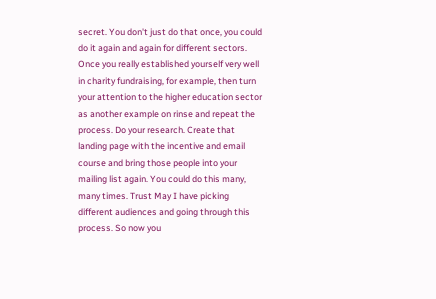secret. You don't just do that once, you could do it again and again for different sectors. Once you really established yourself very well in charity fundraising, for example, then turn your attention to the higher education sector as another example on rinse and repeat the process. Do your research. Create that landing page with the incentive and email course and bring those people into your mailing list again. You could do this many, many times. Trust May I have picking different audiences and going through this process. So now you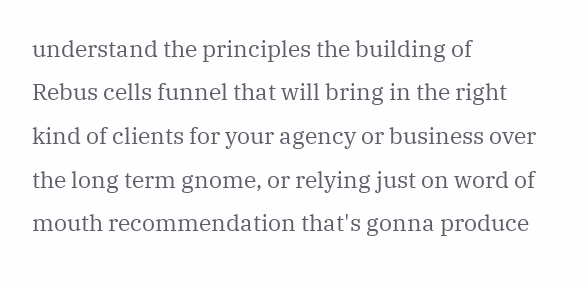understand the principles the building of Rebus cells funnel that will bring in the right kind of clients for your agency or business over the long term gnome, or relying just on word of mouth recommendation that's gonna produce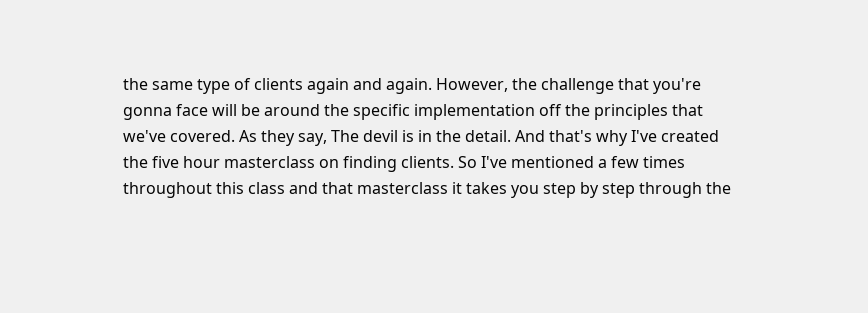the same type of clients again and again. However, the challenge that you're gonna face will be around the specific implementation off the principles that we've covered. As they say, The devil is in the detail. And that's why I've created the five hour masterclass on finding clients. So I've mentioned a few times throughout this class and that masterclass it takes you step by step through the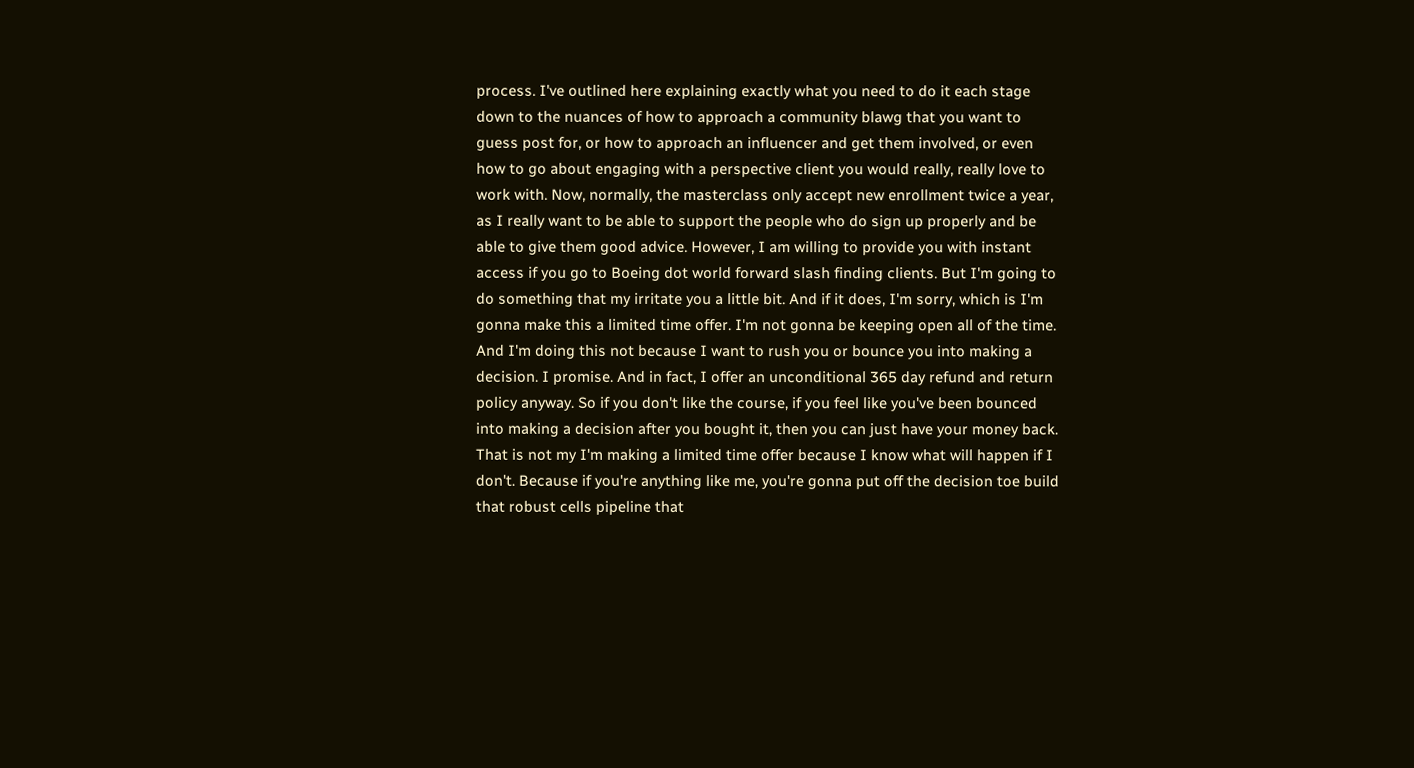process. I've outlined here explaining exactly what you need to do it each stage down to the nuances of how to approach a community blawg that you want to guess post for, or how to approach an influencer and get them involved, or even how to go about engaging with a perspective client you would really, really love to work with. Now, normally, the masterclass only accept new enrollment twice a year, as I really want to be able to support the people who do sign up properly and be able to give them good advice. However, I am willing to provide you with instant access if you go to Boeing dot world forward slash finding clients. But I'm going to do something that my irritate you a little bit. And if it does, I'm sorry, which is I'm gonna make this a limited time offer. I'm not gonna be keeping open all of the time. And I'm doing this not because I want to rush you or bounce you into making a decision. I promise. And in fact, I offer an unconditional 365 day refund and return policy anyway. So if you don't like the course, if you feel like you've been bounced into making a decision after you bought it, then you can just have your money back. That is not my I'm making a limited time offer because I know what will happen if I don't. Because if you're anything like me, you're gonna put off the decision toe build that robust cells pipeline that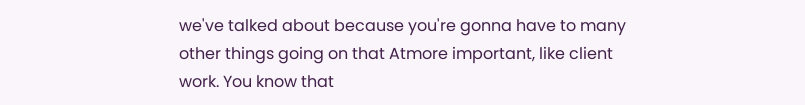we've talked about because you're gonna have to many other things going on that Atmore important, like client work. You know that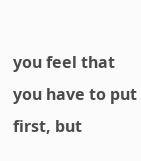you feel that you have to put first, but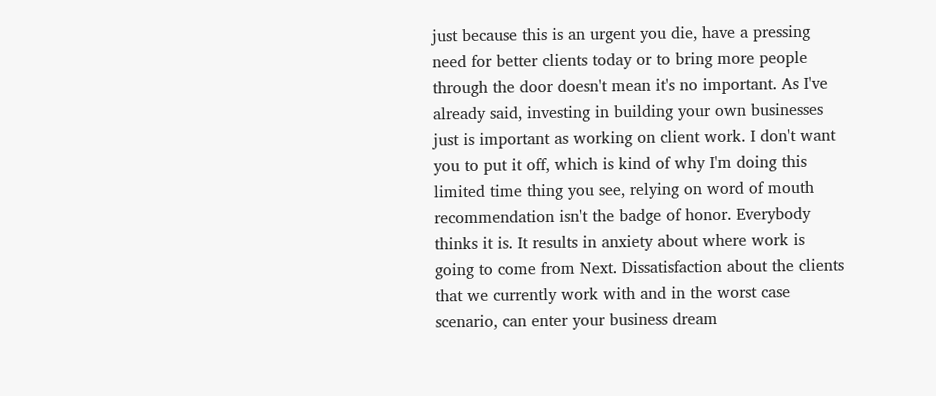just because this is an urgent you die, have a pressing need for better clients today or to bring more people through the door doesn't mean it's no important. As I've already said, investing in building your own businesses just is important as working on client work. I don't want you to put it off, which is kind of why I'm doing this limited time thing you see, relying on word of mouth recommendation isn't the badge of honor. Everybody thinks it is. It results in anxiety about where work is going to come from Next. Dissatisfaction about the clients that we currently work with and in the worst case scenario, can enter your business dream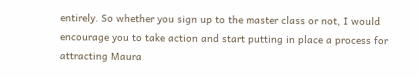entirely. So whether you sign up to the master class or not, I would encourage you to take action and start putting in place a process for attracting Maura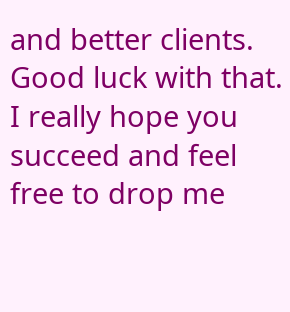and better clients. Good luck with that. I really hope you succeed and feel free to drop me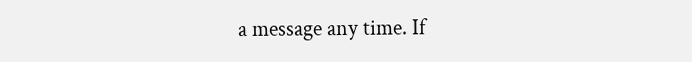a message any time. If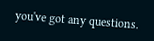you've got any questions.